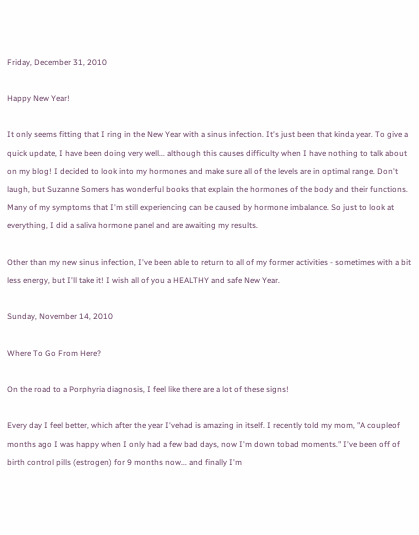Friday, December 31, 2010

Happy New Year!

It only seems fitting that I ring in the New Year with a sinus infection. It's just been that kinda year. To give a quick update, I have been doing very well... although this causes difficulty when I have nothing to talk about on my blog! I decided to look into my hormones and make sure all of the levels are in optimal range. Don't laugh, but Suzanne Somers has wonderful books that explain the hormones of the body and their functions. Many of my symptoms that I'm still experiencing can be caused by hormone imbalance. So just to look at everything, I did a saliva hormone panel and are awaiting my results.

Other than my new sinus infection, I've been able to return to all of my former activities - sometimes with a bit less energy, but I'll take it! I wish all of you a HEALTHY and safe New Year.

Sunday, November 14, 2010

Where To Go From Here?

On the road to a Porphyria diagnosis, I feel like there are a lot of these signs!

Every day I feel better, which after the year I'vehad is amazing in itself. I recently told my mom, "A coupleof months ago I was happy when I only had a few bad days, now I'm down tobad moments." I've been off of birth control pills (estrogen) for 9 months now... and finally I'm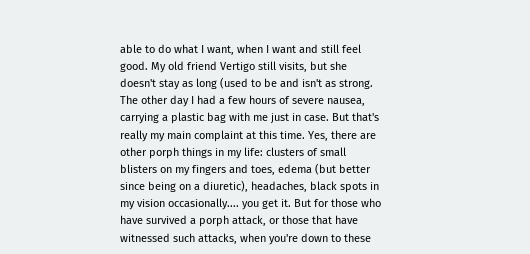able to do what I want, when I want and still feel good. My old friend Vertigo still visits, but she doesn't stay as long (used to be and isn't as strong. The other day I had a few hours of severe nausea, carrying a plastic bag with me just in case. But that's really my main complaint at this time. Yes, there are other porph things in my life: clusters of small blisters on my fingers and toes, edema (but better since being on a diuretic), headaches, black spots in my vision occasionally.... you get it. But for those who have survived a porph attack, or those that have witnessed such attacks, when you're down to these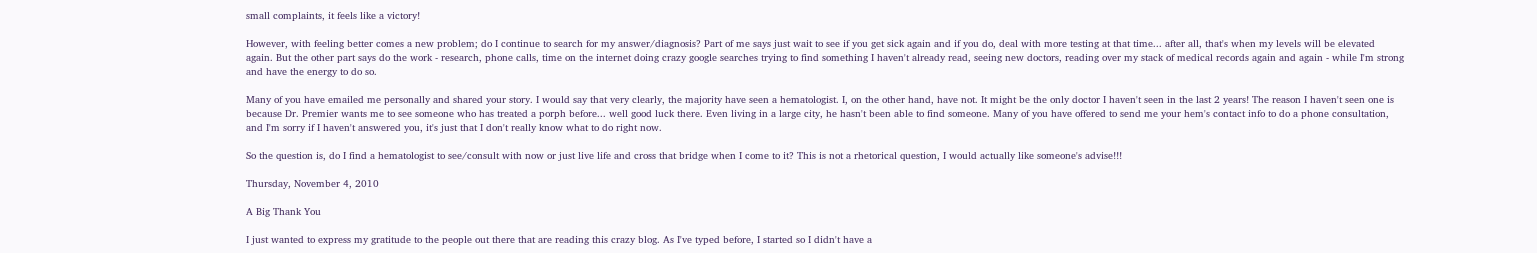small complaints, it feels like a victory!

However, with feeling better comes a new problem; do I continue to search for my answer/diagnosis? Part of me says just wait to see if you get sick again and if you do, deal with more testing at that time... after all, that's when my levels will be elevated again. But the other part says do the work - research, phone calls, time on the internet doing crazy google searches trying to find something I haven't already read, seeing new doctors, reading over my stack of medical records again and again - while I'm strong and have the energy to do so.

Many of you have emailed me personally and shared your story. I would say that very clearly, the majority have seen a hematologist. I, on the other hand, have not. It might be the only doctor I haven't seen in the last 2 years! The reason I haven't seen one is because Dr. Premier wants me to see someone who has treated a porph before... well good luck there. Even living in a large city, he hasn't been able to find someone. Many of you have offered to send me your hem's contact info to do a phone consultation, and I'm sorry if I haven't answered you, it's just that I don't really know what to do right now.

So the question is, do I find a hematologist to see/consult with now or just live life and cross that bridge when I come to it? This is not a rhetorical question, I would actually like someone's advise!!!

Thursday, November 4, 2010

A Big Thank You

I just wanted to express my gratitude to the people out there that are reading this crazy blog. As I've typed before, I started so I didn't have a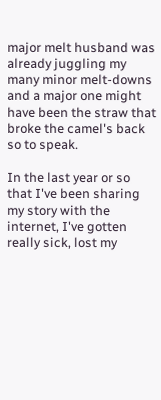major melt husband was already juggling my many minor melt-downs and a major one might have been the straw that broke the camel's back so to speak.

In the last year or so that I've been sharing my story with the internet, I've gotten really sick, lost my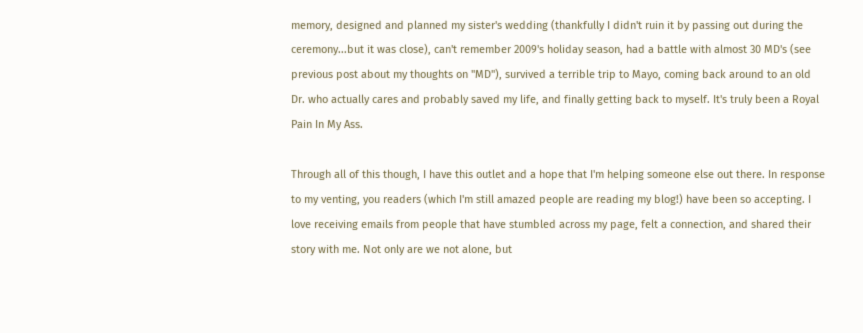memory, designed and planned my sister's wedding (thankfully I didn't ruin it by passing out during the ceremony...but it was close), can't remember 2009's holiday season, had a battle with almost 30 MD's (see previous post about my thoughts on "MD"), survived a terrible trip to Mayo, coming back around to an old Dr. who actually cares and probably saved my life, and finally getting back to myself. It's truly been a Royal Pain In My Ass.

Through all of this though, I have this outlet and a hope that I'm helping someone else out there. In response to my venting, you readers (which I'm still amazed people are reading my blog!) have been so accepting. I love receiving emails from people that have stumbled across my page, felt a connection, and shared their story with me. Not only are we not alone, but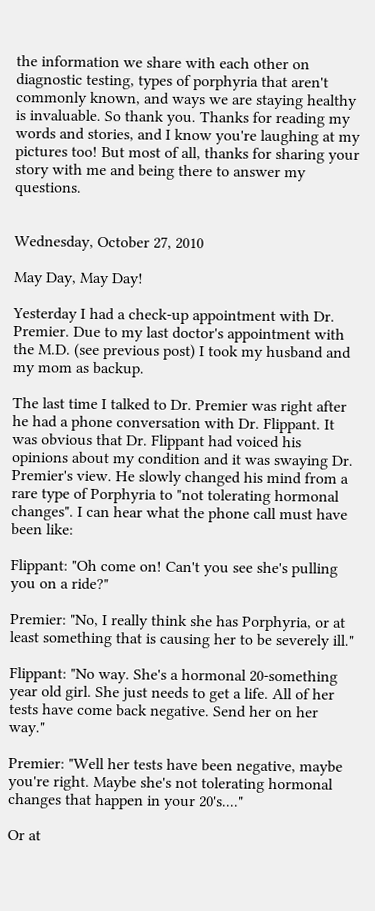the information we share with each other on diagnostic testing, types of porphyria that aren't commonly known, and ways we are staying healthy is invaluable. So thank you. Thanks for reading my words and stories, and I know you're laughing at my pictures too! But most of all, thanks for sharing your story with me and being there to answer my questions.


Wednesday, October 27, 2010

May Day, May Day!

Yesterday I had a check-up appointment with Dr. Premier. Due to my last doctor's appointment with the M.D. (see previous post) I took my husband and my mom as backup.

The last time I talked to Dr. Premier was right after he had a phone conversation with Dr. Flippant. It was obvious that Dr. Flippant had voiced his opinions about my condition and it was swaying Dr. Premier's view. He slowly changed his mind from a rare type of Porphyria to "not tolerating hormonal changes". I can hear what the phone call must have been like:

Flippant: "Oh come on! Can't you see she's pulling you on a ride?"

Premier: "No, I really think she has Porphyria, or at least something that is causing her to be severely ill."

Flippant: "No way. She's a hormonal 20-something year old girl. She just needs to get a life. All of her tests have come back negative. Send her on her way."

Premier: "Well her tests have been negative, maybe you're right. Maybe she's not tolerating hormonal changes that happen in your 20's...."

Or at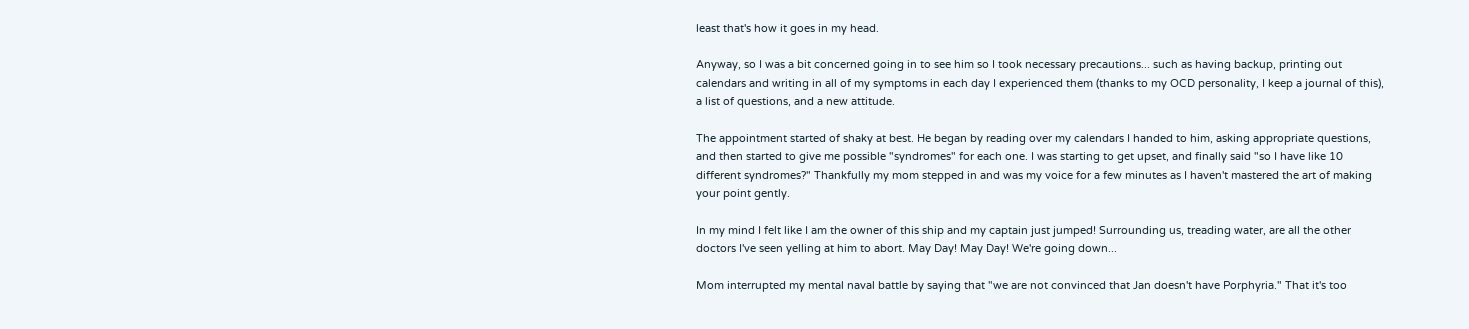least that's how it goes in my head.

Anyway, so I was a bit concerned going in to see him so I took necessary precautions... such as having backup, printing out calendars and writing in all of my symptoms in each day I experienced them (thanks to my OCD personality, I keep a journal of this), a list of questions, and a new attitude.

The appointment started of shaky at best. He began by reading over my calendars I handed to him, asking appropriate questions, and then started to give me possible "syndromes" for each one. I was starting to get upset, and finally said "so I have like 10 different syndromes?" Thankfully my mom stepped in and was my voice for a few minutes as I haven't mastered the art of making your point gently.

In my mind I felt like I am the owner of this ship and my captain just jumped! Surrounding us, treading water, are all the other doctors I've seen yelling at him to abort. May Day! May Day! We're going down...

Mom interrupted my mental naval battle by saying that "we are not convinced that Jan doesn't have Porphyria." That it's too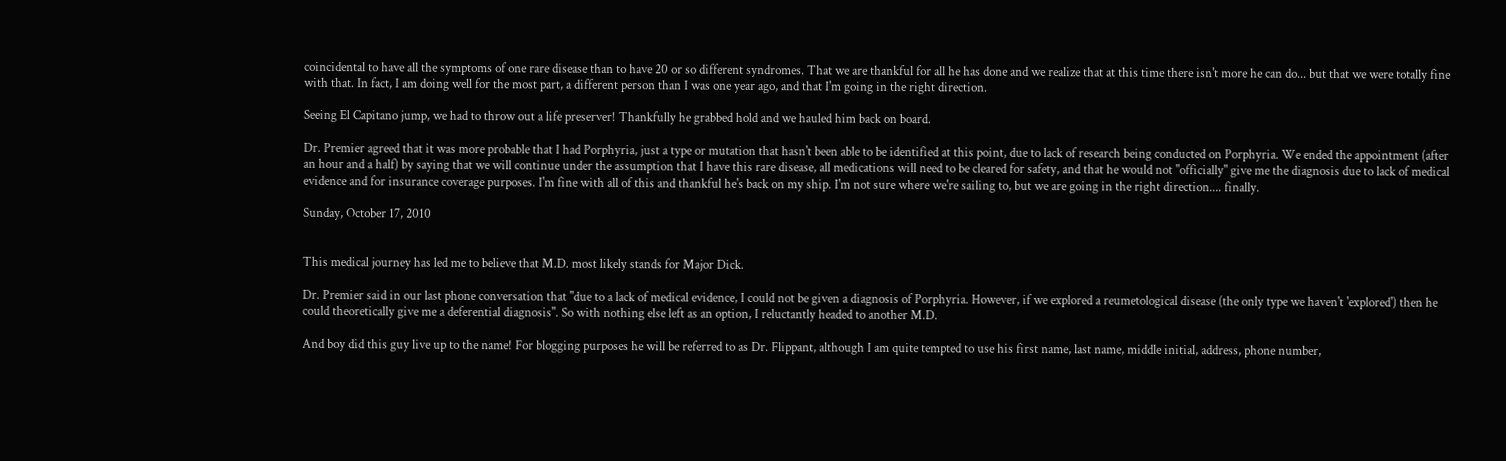coincidental to have all the symptoms of one rare disease than to have 20 or so different syndromes. That we are thankful for all he has done and we realize that at this time there isn't more he can do... but that we were totally fine with that. In fact, I am doing well for the most part, a different person than I was one year ago, and that I'm going in the right direction.

Seeing El Capitano jump, we had to throw out a life preserver! Thankfully he grabbed hold and we hauled him back on board.

Dr. Premier agreed that it was more probable that I had Porphyria, just a type or mutation that hasn't been able to be identified at this point, due to lack of research being conducted on Porphyria. We ended the appointment (after an hour and a half) by saying that we will continue under the assumption that I have this rare disease, all medications will need to be cleared for safety, and that he would not "officially" give me the diagnosis due to lack of medical evidence and for insurance coverage purposes. I'm fine with all of this and thankful he's back on my ship. I'm not sure where we're sailing to, but we are going in the right direction.... finally.

Sunday, October 17, 2010


This medical journey has led me to believe that M.D. most likely stands for Major Dick.

Dr. Premier said in our last phone conversation that "due to a lack of medical evidence, I could not be given a diagnosis of Porphyria. However, if we explored a reumetological disease (the only type we haven't 'explored') then he could theoretically give me a deferential diagnosis". So with nothing else left as an option, I reluctantly headed to another M.D.

And boy did this guy live up to the name! For blogging purposes he will be referred to as Dr. Flippant, although I am quite tempted to use his first name, last name, middle initial, address, phone number,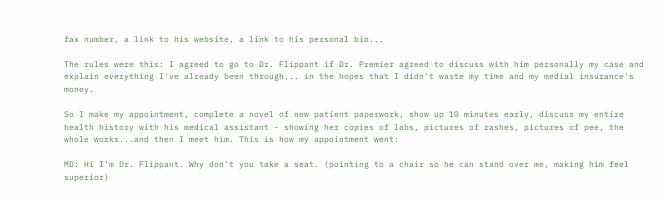fax number, a link to his website, a link to his personal bio...

The rules were this: I agreed to go to Dr. Flippant if Dr. Premier agreed to discuss with him personally my case and explain everything I've already been through... in the hopes that I didn't waste my time and my medial insurance's money.

So I make my appointment, complete a novel of new patient paperwork, show up 10 minutes early, discuss my entire health history with his medical assistant - showing her copies of labs, pictures of rashes, pictures of pee, the whole works...and then I meet him. This is how my appointment went:

MD: Hi I'm Dr. Flippant. Why don't you take a seat. (pointing to a chair so he can stand over me, making him feel superior)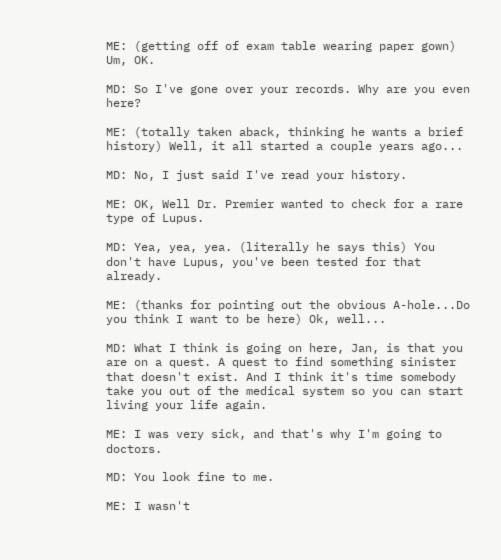ME: (getting off of exam table wearing paper gown) Um, OK.

MD: So I've gone over your records. Why are you even here?

ME: (totally taken aback, thinking he wants a brief history) Well, it all started a couple years ago...

MD: No, I just said I've read your history.

ME: OK, Well Dr. Premier wanted to check for a rare type of Lupus.

MD: Yea, yea, yea. (literally he says this) You don't have Lupus, you've been tested for that already.

ME: (thanks for pointing out the obvious A-hole...Do you think I want to be here) Ok, well...

MD: What I think is going on here, Jan, is that you are on a quest. A quest to find something sinister that doesn't exist. And I think it's time somebody take you out of the medical system so you can start living your life again.

ME: I was very sick, and that's why I'm going to doctors.

MD: You look fine to me.

ME: I wasn't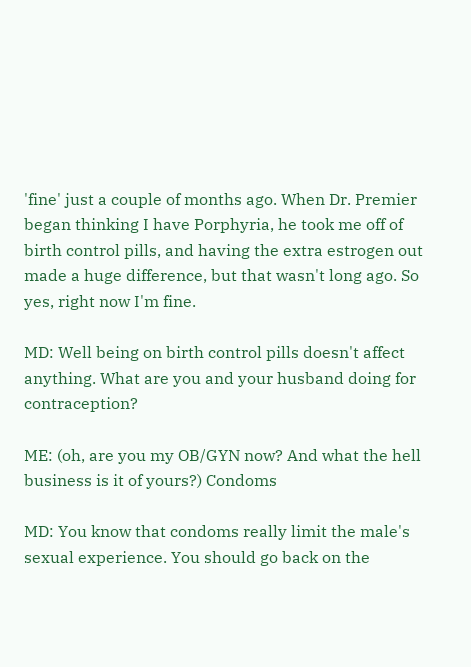'fine' just a couple of months ago. When Dr. Premier began thinking I have Porphyria, he took me off of birth control pills, and having the extra estrogen out made a huge difference, but that wasn't long ago. So yes, right now I'm fine.

MD: Well being on birth control pills doesn't affect anything. What are you and your husband doing for contraception?

ME: (oh, are you my OB/GYN now? And what the hell business is it of yours?) Condoms

MD: You know that condoms really limit the male's sexual experience. You should go back on the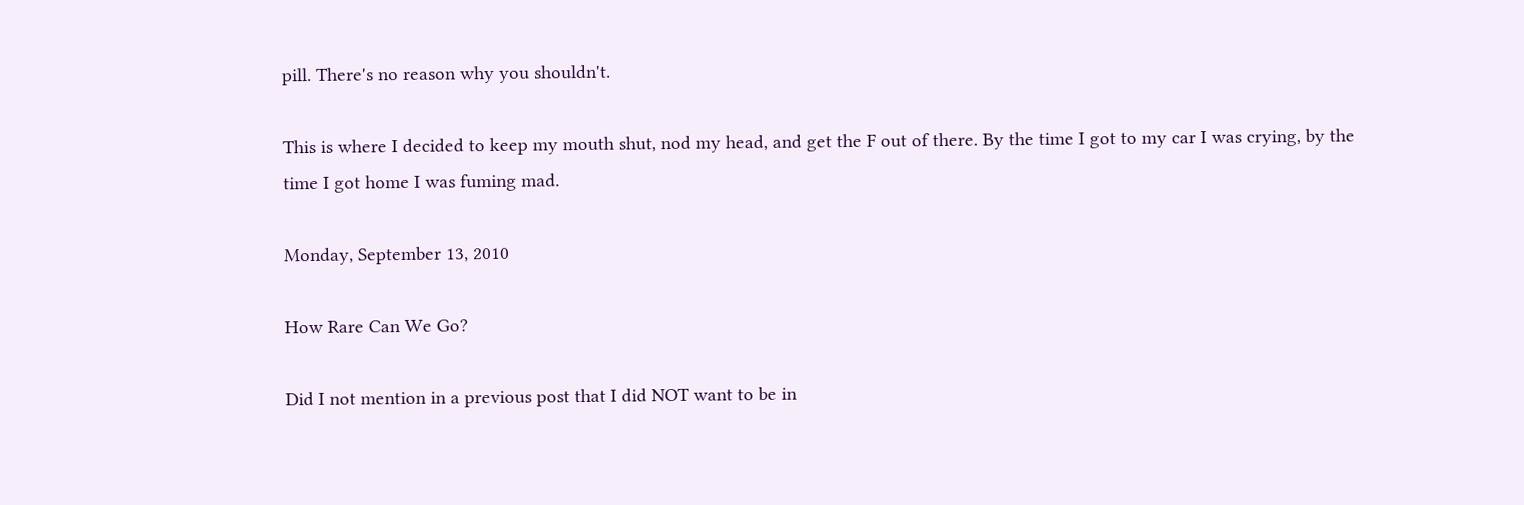pill. There's no reason why you shouldn't.

This is where I decided to keep my mouth shut, nod my head, and get the F out of there. By the time I got to my car I was crying, by the time I got home I was fuming mad.

Monday, September 13, 2010

How Rare Can We Go?

Did I not mention in a previous post that I did NOT want to be in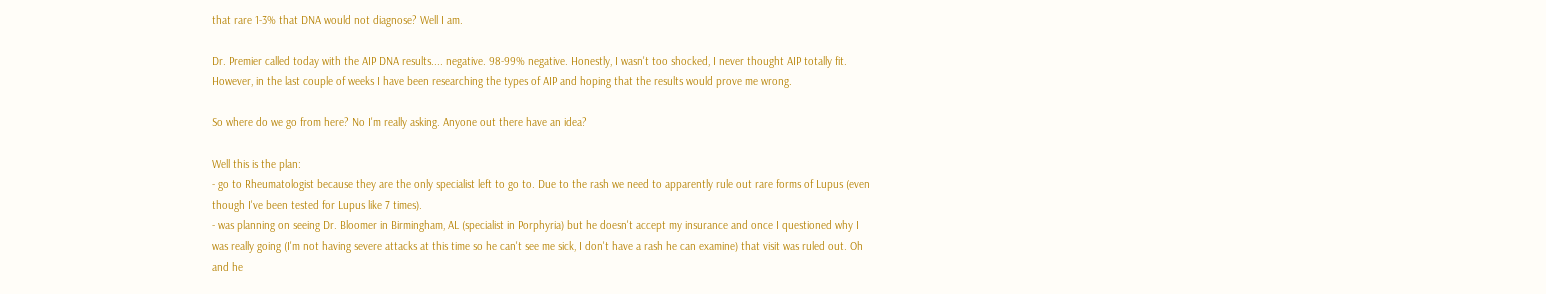that rare 1-3% that DNA would not diagnose? Well I am.

Dr. Premier called today with the AIP DNA results.... negative. 98-99% negative. Honestly, I wasn't too shocked, I never thought AIP totally fit. However, in the last couple of weeks I have been researching the types of AIP and hoping that the results would prove me wrong.

So where do we go from here? No I'm really asking. Anyone out there have an idea?

Well this is the plan:
- go to Rheumatologist because they are the only specialist left to go to. Due to the rash we need to apparently rule out rare forms of Lupus (even though I've been tested for Lupus like 7 times).
- was planning on seeing Dr. Bloomer in Birmingham, AL (specialist in Porphyria) but he doesn't accept my insurance and once I questioned why I was really going (I'm not having severe attacks at this time so he can't see me sick, I don't have a rash he can examine) that visit was ruled out. Oh and he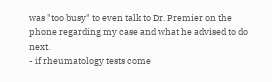was "too busy" to even talk to Dr. Premier on the phone regarding my case and what he advised to do next.
- if rheumatology tests come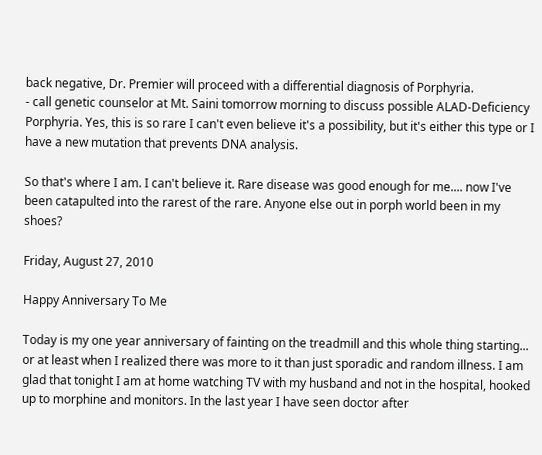back negative, Dr. Premier will proceed with a differential diagnosis of Porphyria.
- call genetic counselor at Mt. Saini tomorrow morning to discuss possible ALAD-Deficiency Porphyria. Yes, this is so rare I can't even believe it's a possibility, but it's either this type or I have a new mutation that prevents DNA analysis.

So that's where I am. I can't believe it. Rare disease was good enough for me.... now I've been catapulted into the rarest of the rare. Anyone else out in porph world been in my shoes?

Friday, August 27, 2010

Happy Anniversary To Me

Today is my one year anniversary of fainting on the treadmill and this whole thing starting... or at least when I realized there was more to it than just sporadic and random illness. I am glad that tonight I am at home watching TV with my husband and not in the hospital, hooked up to morphine and monitors. In the last year I have seen doctor after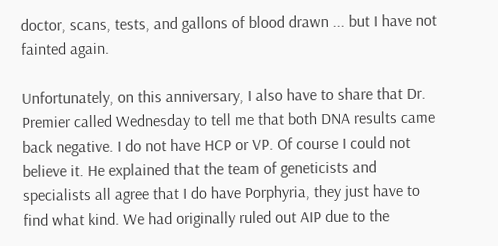doctor, scans, tests, and gallons of blood drawn ... but I have not fainted again.

Unfortunately, on this anniversary, I also have to share that Dr. Premier called Wednesday to tell me that both DNA results came back negative. I do not have HCP or VP. Of course I could not believe it. He explained that the team of geneticists and specialists all agree that I do have Porphyria, they just have to find what kind. We had originally ruled out AIP due to the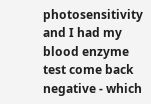photosensitivity and I had my blood enzyme test come back negative - which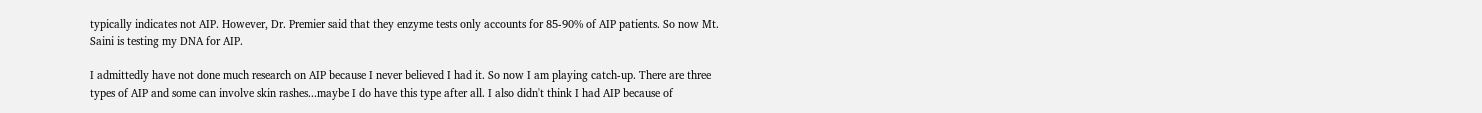typically indicates not AIP. However, Dr. Premier said that they enzyme tests only accounts for 85-90% of AIP patients. So now Mt. Saini is testing my DNA for AIP.

I admittedly have not done much research on AIP because I never believed I had it. So now I am playing catch-up. There are three types of AIP and some can involve skin rashes...maybe I do have this type after all. I also didn't think I had AIP because of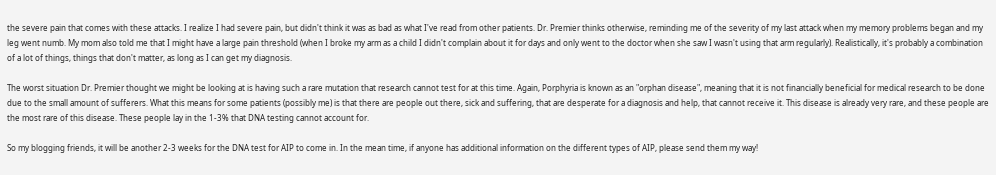the severe pain that comes with these attacks. I realize I had severe pain, but didn't think it was as bad as what I've read from other patients. Dr. Premier thinks otherwise, reminding me of the severity of my last attack when my memory problems began and my leg went numb. My mom also told me that I might have a large pain threshold (when I broke my arm as a child I didn't complain about it for days and only went to the doctor when she saw I wasn't using that arm regularly). Realistically, it's probably a combination of a lot of things, things that don't matter, as long as I can get my diagnosis.

The worst situation Dr. Premier thought we might be looking at is having such a rare mutation that research cannot test for at this time. Again, Porphyria is known as an "orphan disease", meaning that it is not financially beneficial for medical research to be done due to the small amount of sufferers. What this means for some patients (possibly me) is that there are people out there, sick and suffering, that are desperate for a diagnosis and help, that cannot receive it. This disease is already very rare, and these people are the most rare of this disease. These people lay in the 1-3% that DNA testing cannot account for.

So my blogging friends, it will be another 2-3 weeks for the DNA test for AIP to come in. In the mean time, if anyone has additional information on the different types of AIP, please send them my way!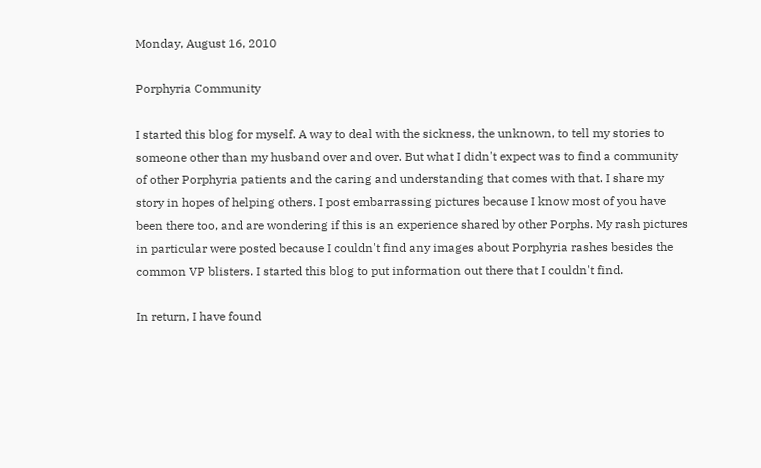Monday, August 16, 2010

Porphyria Community

I started this blog for myself. A way to deal with the sickness, the unknown, to tell my stories to someone other than my husband over and over. But what I didn't expect was to find a community of other Porphyria patients and the caring and understanding that comes with that. I share my story in hopes of helping others. I post embarrassing pictures because I know most of you have been there too, and are wondering if this is an experience shared by other Porphs. My rash pictures in particular were posted because I couldn't find any images about Porphyria rashes besides the common VP blisters. I started this blog to put information out there that I couldn't find.

In return, I have found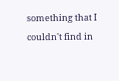something that I couldn't find in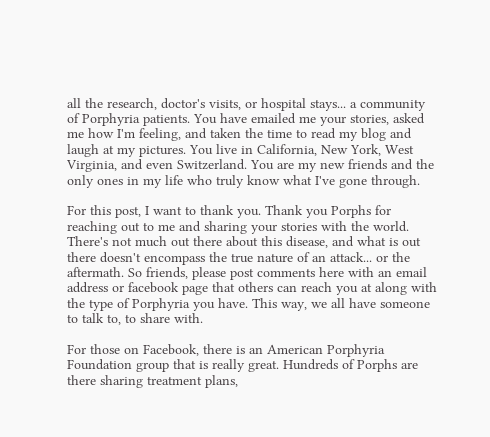all the research, doctor's visits, or hospital stays... a community of Porphyria patients. You have emailed me your stories, asked me how I'm feeling, and taken the time to read my blog and laugh at my pictures. You live in California, New York, West Virginia, and even Switzerland. You are my new friends and the only ones in my life who truly know what I've gone through.

For this post, I want to thank you. Thank you Porphs for reaching out to me and sharing your stories with the world. There's not much out there about this disease, and what is out there doesn't encompass the true nature of an attack... or the aftermath. So friends, please post comments here with an email address or facebook page that others can reach you at along with the type of Porphyria you have. This way, we all have someone to talk to, to share with.

For those on Facebook, there is an American Porphyria Foundation group that is really great. Hundreds of Porphs are there sharing treatment plans,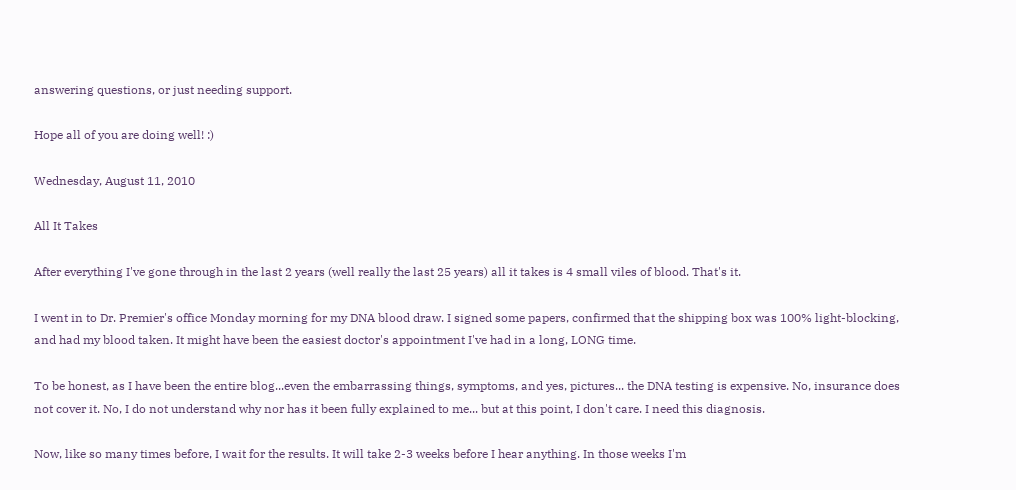answering questions, or just needing support.

Hope all of you are doing well! :)

Wednesday, August 11, 2010

All It Takes

After everything I've gone through in the last 2 years (well really the last 25 years) all it takes is 4 small viles of blood. That's it.

I went in to Dr. Premier's office Monday morning for my DNA blood draw. I signed some papers, confirmed that the shipping box was 100% light-blocking, and had my blood taken. It might have been the easiest doctor's appointment I've had in a long, LONG time.

To be honest, as I have been the entire blog...even the embarrassing things, symptoms, and yes, pictures... the DNA testing is expensive. No, insurance does not cover it. No, I do not understand why nor has it been fully explained to me... but at this point, I don't care. I need this diagnosis.

Now, like so many times before, I wait for the results. It will take 2-3 weeks before I hear anything. In those weeks I'm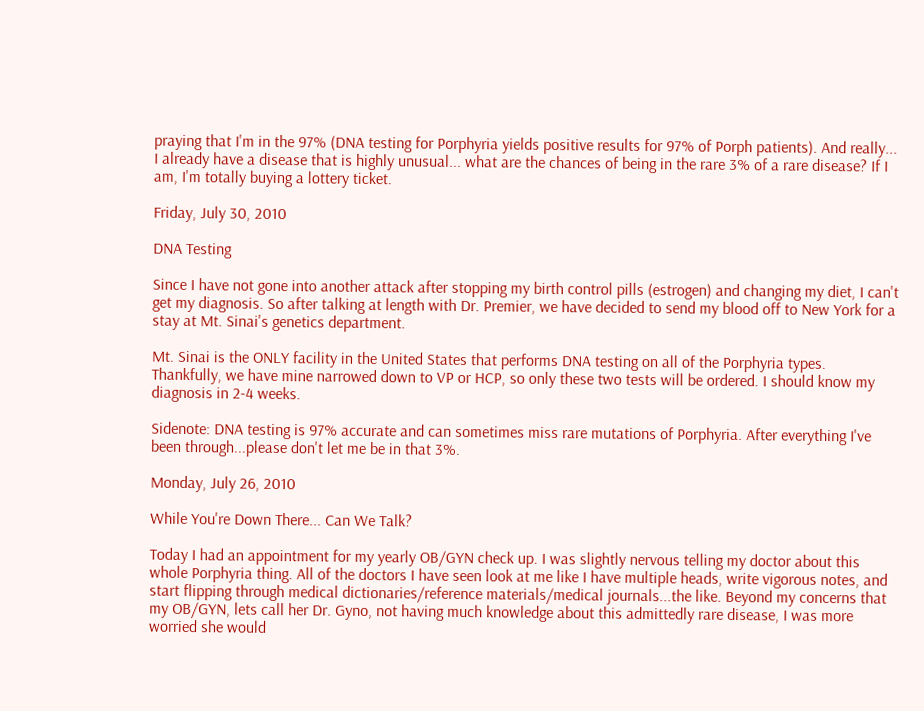praying that I'm in the 97% (DNA testing for Porphyria yields positive results for 97% of Porph patients). And really... I already have a disease that is highly unusual... what are the chances of being in the rare 3% of a rare disease? If I am, I'm totally buying a lottery ticket.

Friday, July 30, 2010

DNA Testing

Since I have not gone into another attack after stopping my birth control pills (estrogen) and changing my diet, I can't get my diagnosis. So after talking at length with Dr. Premier, we have decided to send my blood off to New York for a stay at Mt. Sinai's genetics department.

Mt. Sinai is the ONLY facility in the United States that performs DNA testing on all of the Porphyria types. Thankfully, we have mine narrowed down to VP or HCP, so only these two tests will be ordered. I should know my diagnosis in 2-4 weeks.

Sidenote: DNA testing is 97% accurate and can sometimes miss rare mutations of Porphyria. After everything I've been through...please don't let me be in that 3%.

Monday, July 26, 2010

While You're Down There... Can We Talk?

Today I had an appointment for my yearly OB/GYN check up. I was slightly nervous telling my doctor about this whole Porphyria thing. All of the doctors I have seen look at me like I have multiple heads, write vigorous notes, and start flipping through medical dictionaries/reference materials/medical journals...the like. Beyond my concerns that my OB/GYN, lets call her Dr. Gyno, not having much knowledge about this admittedly rare disease, I was more worried she would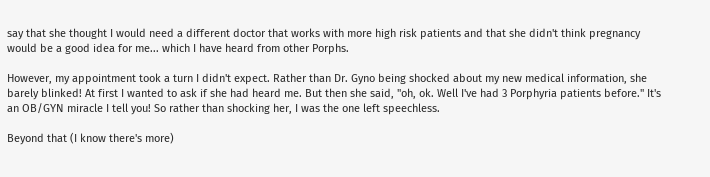say that she thought I would need a different doctor that works with more high risk patients and that she didn't think pregnancy would be a good idea for me... which I have heard from other Porphs.

However, my appointment took a turn I didn't expect. Rather than Dr. Gyno being shocked about my new medical information, she barely blinked! At first I wanted to ask if she had heard me. But then she said, "oh, ok. Well I've had 3 Porphyria patients before." It's an OB/GYN miracle I tell you! So rather than shocking her, I was the one left speechless.

Beyond that (I know there's more)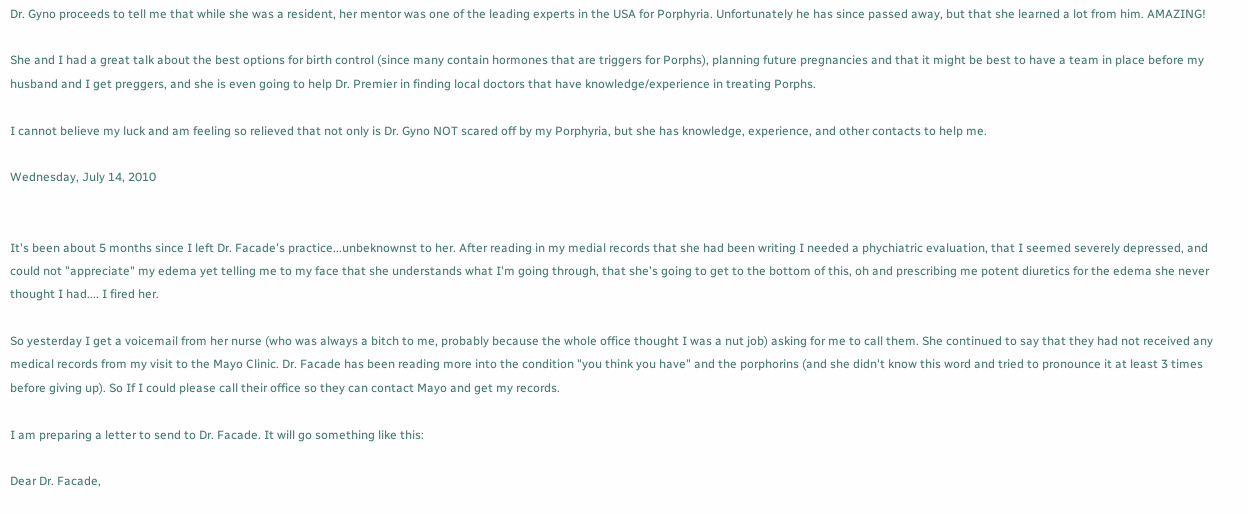Dr. Gyno proceeds to tell me that while she was a resident, her mentor was one of the leading experts in the USA for Porphyria. Unfortunately he has since passed away, but that she learned a lot from him. AMAZING!

She and I had a great talk about the best options for birth control (since many contain hormones that are triggers for Porphs), planning future pregnancies and that it might be best to have a team in place before my husband and I get preggers, and she is even going to help Dr. Premier in finding local doctors that have knowledge/experience in treating Porphs.

I cannot believe my luck and am feeling so relieved that not only is Dr. Gyno NOT scared off by my Porphyria, but she has knowledge, experience, and other contacts to help me.

Wednesday, July 14, 2010


It's been about 5 months since I left Dr. Facade's practice...unbeknownst to her. After reading in my medial records that she had been writing I needed a phychiatric evaluation, that I seemed severely depressed, and could not "appreciate" my edema yet telling me to my face that she understands what I'm going through, that she's going to get to the bottom of this, oh and prescribing me potent diuretics for the edema she never thought I had.... I fired her.

So yesterday I get a voicemail from her nurse (who was always a bitch to me, probably because the whole office thought I was a nut job) asking for me to call them. She continued to say that they had not received any medical records from my visit to the Mayo Clinic. Dr. Facade has been reading more into the condition "you think you have" and the porphorins (and she didn't know this word and tried to pronounce it at least 3 times before giving up). So If I could please call their office so they can contact Mayo and get my records.

I am preparing a letter to send to Dr. Facade. It will go something like this:

Dear Dr. Facade,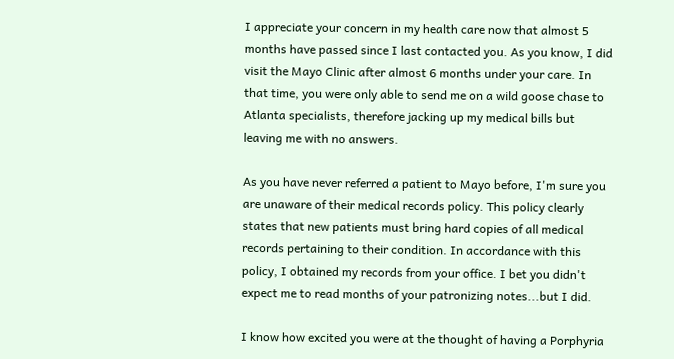I appreciate your concern in my health care now that almost 5 months have passed since I last contacted you. As you know, I did visit the Mayo Clinic after almost 6 months under your care. In that time, you were only able to send me on a wild goose chase to Atlanta specialists, therefore jacking up my medical bills but leaving me with no answers.

As you have never referred a patient to Mayo before, I'm sure you are unaware of their medical records policy. This policy clearly states that new patients must bring hard copies of all medical records pertaining to their condition. In accordance with this policy, I obtained my records from your office. I bet you didn't expect me to read months of your patronizing notes...but I did.

I know how excited you were at the thought of having a Porphyria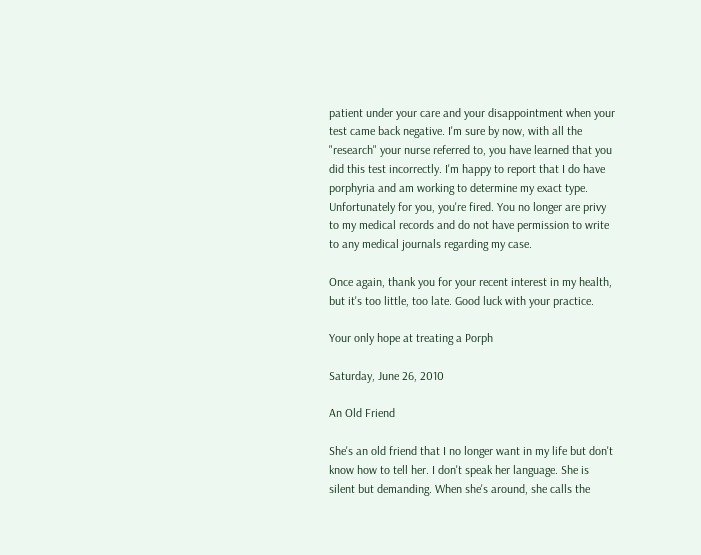patient under your care and your disappointment when your test came back negative. I'm sure by now, with all the "research" your nurse referred to, you have learned that you did this test incorrectly. I'm happy to report that I do have porphyria and am working to determine my exact type. Unfortunately for you, you're fired. You no longer are privy to my medical records and do not have permission to write to any medical journals regarding my case.

Once again, thank you for your recent interest in my health, but it's too little, too late. Good luck with your practice.

Your only hope at treating a Porph

Saturday, June 26, 2010

An Old Friend

She's an old friend that I no longer want in my life but don't know how to tell her. I don't speak her language. She is silent but demanding. When she's around, she calls the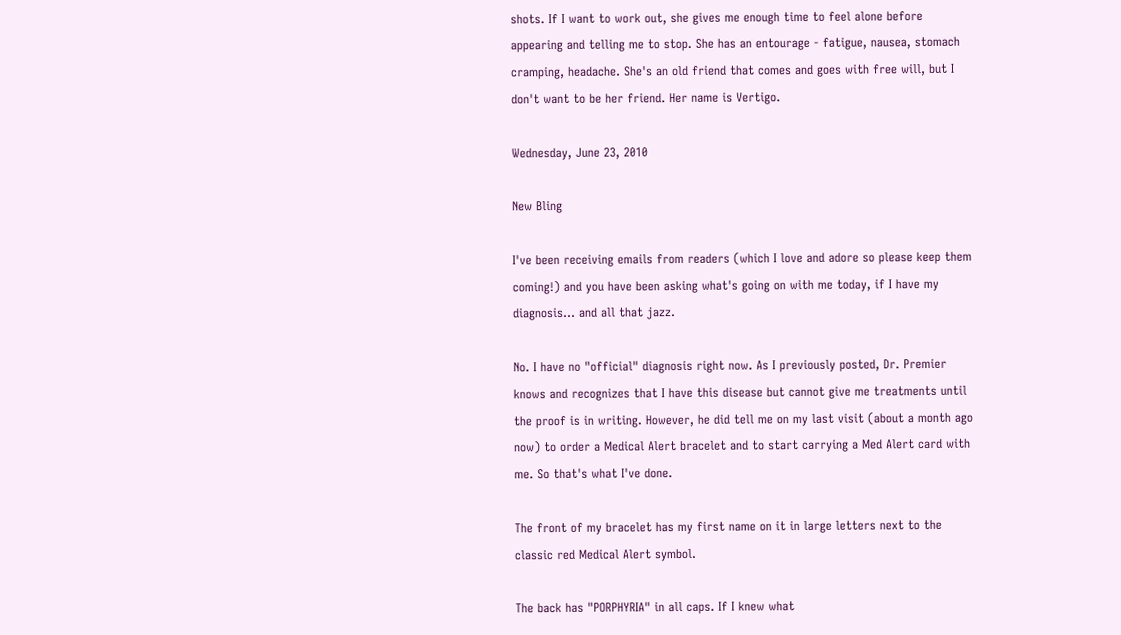shots. If I want to work out, she gives me enough time to feel alone before appearing and telling me to stop. She has an entourage - fatigue, nausea, stomach cramping, headache. She's an old friend that comes and goes with free will, but I don't want to be her friend. Her name is Vertigo.

Wednesday, June 23, 2010

New Bling

I've been receiving emails from readers (which I love and adore so please keep them coming!) and you have been asking what's going on with me today, if I have my diagnosis... and all that jazz.

No. I have no "official" diagnosis right now. As I previously posted, Dr. Premier knows and recognizes that I have this disease but cannot give me treatments until the proof is in writing. However, he did tell me on my last visit (about a month ago now) to order a Medical Alert bracelet and to start carrying a Med Alert card with me. So that's what I've done.

The front of my bracelet has my first name on it in large letters next to the classic red Medical Alert symbol.

The back has "PORPHYRIA" in all caps. If I knew what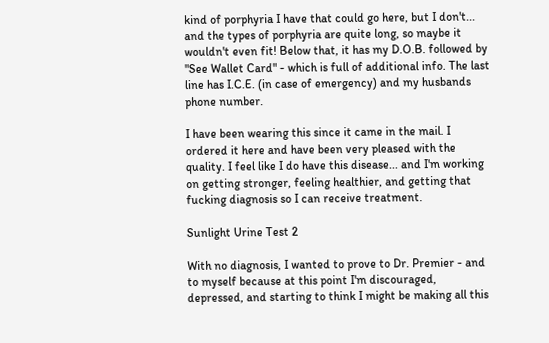kind of porphyria I have that could go here, but I don't... and the types of porphyria are quite long, so maybe it wouldn't even fit! Below that, it has my D.O.B. followed by "See Wallet Card" - which is full of additional info. The last line has I.C.E. (in case of emergency) and my husbands phone number.

I have been wearing this since it came in the mail. I ordered it here and have been very pleased with the quality. I feel like I do have this disease... and I'm working on getting stronger, feeling healthier, and getting that fucking diagnosis so I can receive treatment.

Sunlight Urine Test 2

With no diagnosis, I wanted to prove to Dr. Premier - and to myself because at this point I'm discouraged, depressed, and starting to think I might be making all this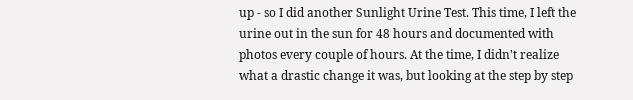up - so I did another Sunlight Urine Test. This time, I left the urine out in the sun for 48 hours and documented with photos every couple of hours. At the time, I didn't realize what a drastic change it was, but looking at the step by step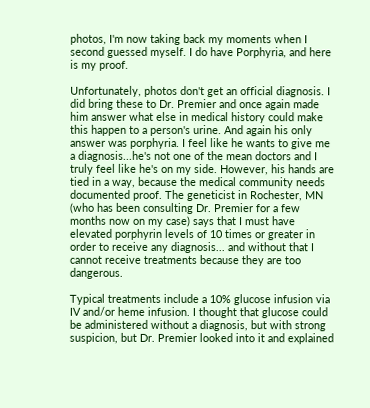photos, I'm now taking back my moments when I second guessed myself. I do have Porphyria, and here is my proof.

Unfortunately, photos don't get an official diagnosis. I did bring these to Dr. Premier and once again made him answer what else in medical history could make this happen to a person's urine. And again his only answer was porphyria. I feel like he wants to give me a diagnosis...he's not one of the mean doctors and I truly feel like he's on my side. However, his hands are tied in a way, because the medical community needs documented proof. The geneticist in Rochester, MN (who has been consulting Dr. Premier for a few months now on my case) says that I must have elevated porphyrin levels of 10 times or greater in order to receive any diagnosis... and without that I cannot receive treatments because they are too dangerous.

Typical treatments include a 10% glucose infusion via IV and/or heme infusion. I thought that glucose could be administered without a diagnosis, but with strong suspicion, but Dr. Premier looked into it and explained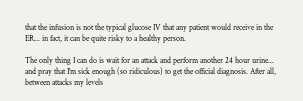that the infusion is not the typical glucose IV that any patient would receive in the ER... in fact, it can be quite risky to a healthy person.

The only thing I can do is wait for an attack and perform another 24 hour urine... and pray that I'm sick enough (so ridiculous) to get the official diagnosis. After all, between attacks my levels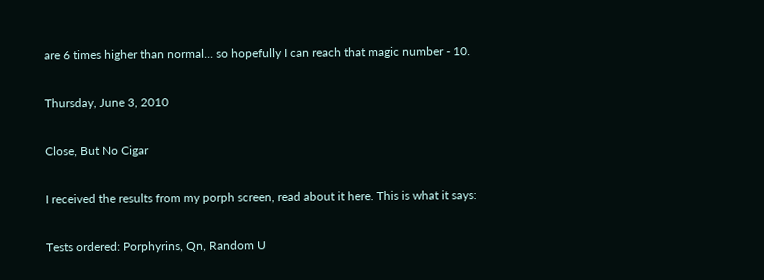are 6 times higher than normal... so hopefully I can reach that magic number - 10.

Thursday, June 3, 2010

Close, But No Cigar

I received the results from my porph screen, read about it here. This is what it says:

Tests ordered: Porphyrins, Qn, Random U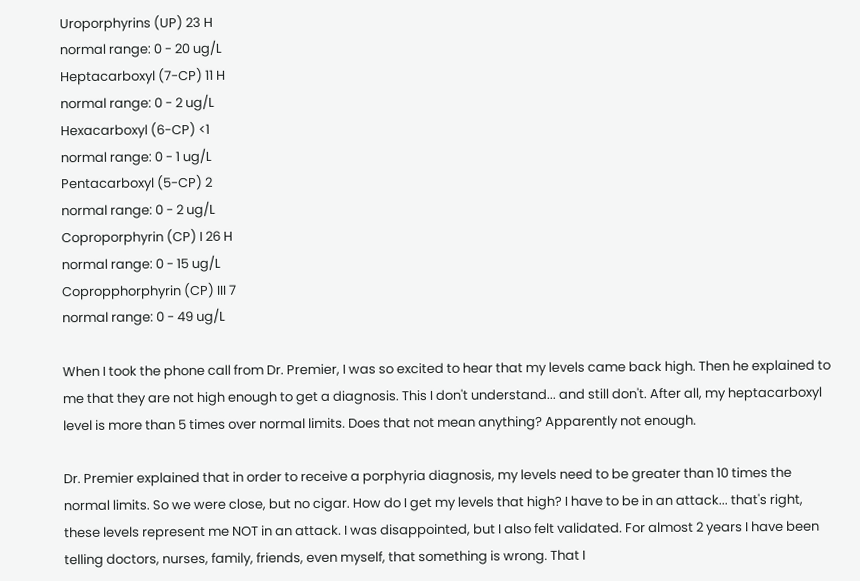Uroporphyrins (UP) 23 H
normal range: 0 - 20 ug/L
Heptacarboxyl (7-CP) 11 H
normal range: 0 - 2 ug/L
Hexacarboxyl (6-CP) <1
normal range: 0 - 1 ug/L
Pentacarboxyl (5-CP) 2
normal range: 0 - 2 ug/L
Coproporphyrin (CP) I 26 H
normal range: 0 - 15 ug/L
Copropphorphyrin (CP) III 7
normal range: 0 - 49 ug/L

When I took the phone call from Dr. Premier, I was so excited to hear that my levels came back high. Then he explained to me that they are not high enough to get a diagnosis. This I don't understand... and still don't. After all, my heptacarboxyl level is more than 5 times over normal limits. Does that not mean anything? Apparently not enough.

Dr. Premier explained that in order to receive a porphyria diagnosis, my levels need to be greater than 10 times the normal limits. So we were close, but no cigar. How do I get my levels that high? I have to be in an attack... that's right, these levels represent me NOT in an attack. I was disappointed, but I also felt validated. For almost 2 years I have been telling doctors, nurses, family, friends, even myself, that something is wrong. That I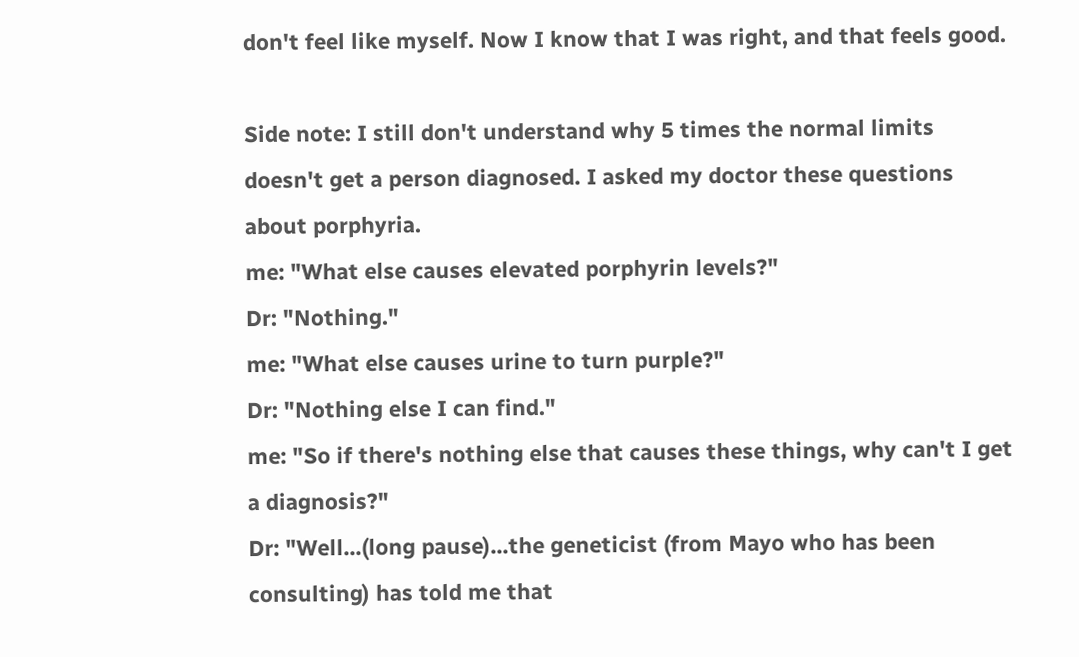don't feel like myself. Now I know that I was right, and that feels good.

Side note: I still don't understand why 5 times the normal limits doesn't get a person diagnosed. I asked my doctor these questions about porphyria.
me: "What else causes elevated porphyrin levels?"
Dr: "Nothing."
me: "What else causes urine to turn purple?"
Dr: "Nothing else I can find."
me: "So if there's nothing else that causes these things, why can't I get a diagnosis?"
Dr: "Well...(long pause)...the geneticist (from Mayo who has been consulting) has told me that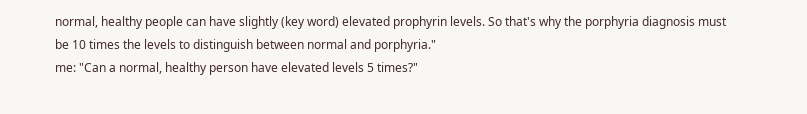normal, healthy people can have slightly (key word) elevated prophyrin levels. So that's why the porphyria diagnosis must be 10 times the levels to distinguish between normal and porphyria."
me: "Can a normal, healthy person have elevated levels 5 times?"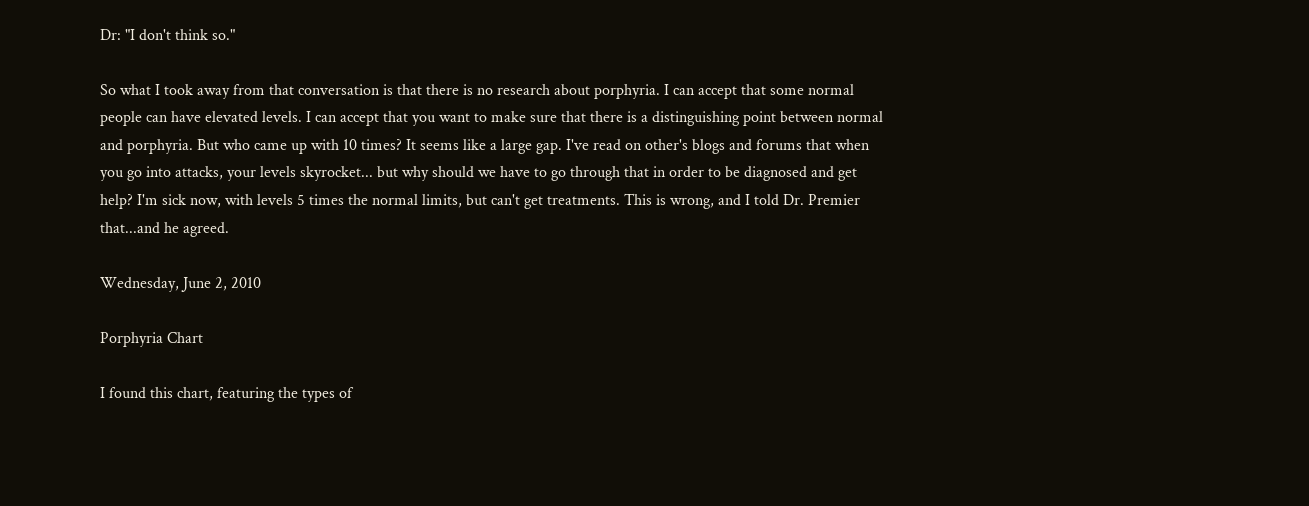Dr: "I don't think so."

So what I took away from that conversation is that there is no research about porphyria. I can accept that some normal people can have elevated levels. I can accept that you want to make sure that there is a distinguishing point between normal and porphyria. But who came up with 10 times? It seems like a large gap. I've read on other's blogs and forums that when you go into attacks, your levels skyrocket... but why should we have to go through that in order to be diagnosed and get help? I'm sick now, with levels 5 times the normal limits, but can't get treatments. This is wrong, and I told Dr. Premier that...and he agreed.

Wednesday, June 2, 2010

Porphyria Chart

I found this chart, featuring the types of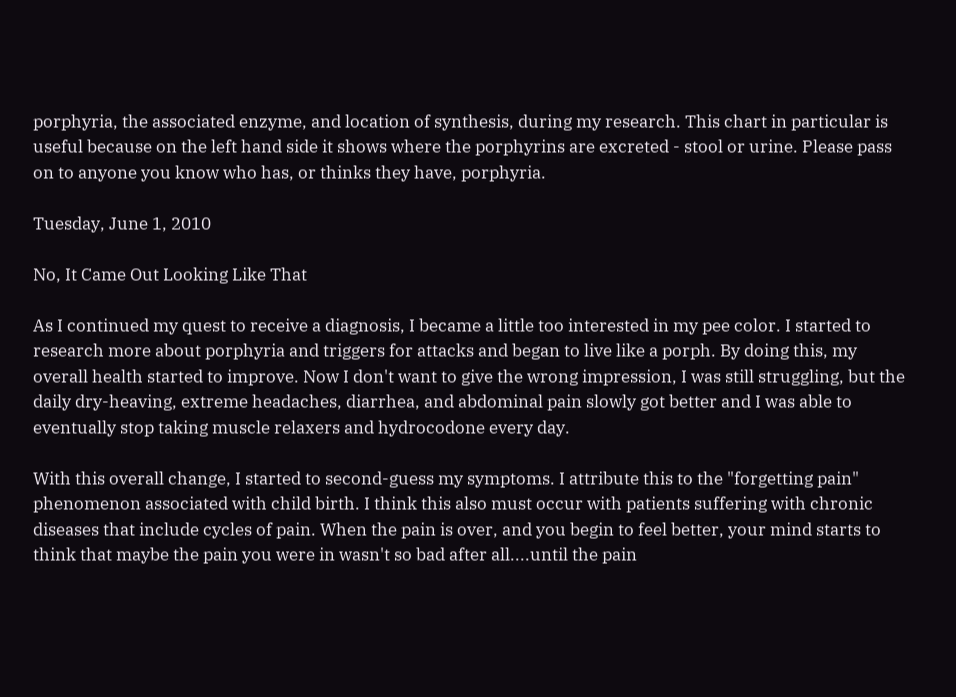porphyria, the associated enzyme, and location of synthesis, during my research. This chart in particular is useful because on the left hand side it shows where the porphyrins are excreted - stool or urine. Please pass on to anyone you know who has, or thinks they have, porphyria.

Tuesday, June 1, 2010

No, It Came Out Looking Like That

As I continued my quest to receive a diagnosis, I became a little too interested in my pee color. I started to research more about porphyria and triggers for attacks and began to live like a porph. By doing this, my overall health started to improve. Now I don't want to give the wrong impression, I was still struggling, but the daily dry-heaving, extreme headaches, diarrhea, and abdominal pain slowly got better and I was able to eventually stop taking muscle relaxers and hydrocodone every day.

With this overall change, I started to second-guess my symptoms. I attribute this to the "forgetting pain" phenomenon associated with child birth. I think this also must occur with patients suffering with chronic diseases that include cycles of pain. When the pain is over, and you begin to feel better, your mind starts to think that maybe the pain you were in wasn't so bad after all....until the pain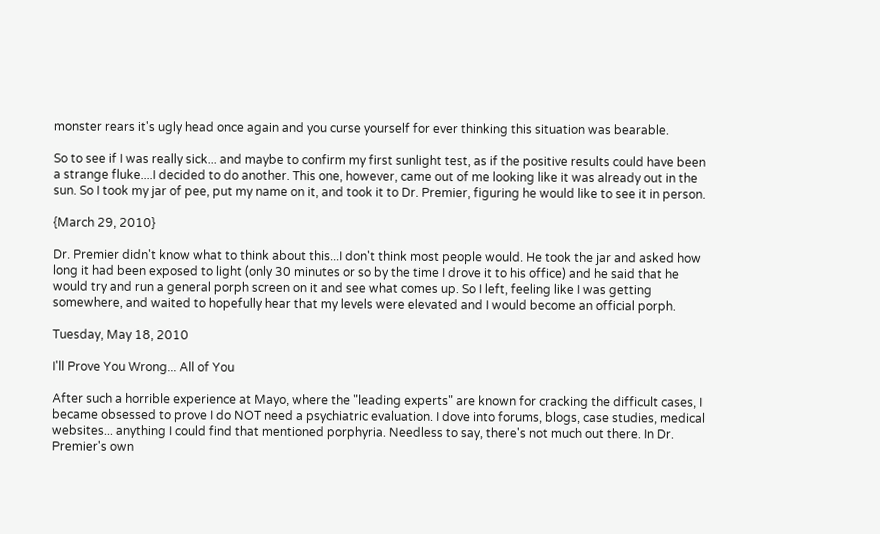monster rears it's ugly head once again and you curse yourself for ever thinking this situation was bearable.

So to see if I was really sick... and maybe to confirm my first sunlight test, as if the positive results could have been a strange fluke....I decided to do another. This one, however, came out of me looking like it was already out in the sun. So I took my jar of pee, put my name on it, and took it to Dr. Premier, figuring he would like to see it in person.

{March 29, 2010}

Dr. Premier didn't know what to think about this...I don't think most people would. He took the jar and asked how long it had been exposed to light (only 30 minutes or so by the time I drove it to his office) and he said that he would try and run a general porph screen on it and see what comes up. So I left, feeling like I was getting somewhere, and waited to hopefully hear that my levels were elevated and I would become an official porph.

Tuesday, May 18, 2010

I'll Prove You Wrong... All of You

After such a horrible experience at Mayo, where the "leading experts" are known for cracking the difficult cases, I became obsessed to prove I do NOT need a psychiatric evaluation. I dove into forums, blogs, case studies, medical websites... anything I could find that mentioned porphyria. Needless to say, there's not much out there. In Dr. Premier's own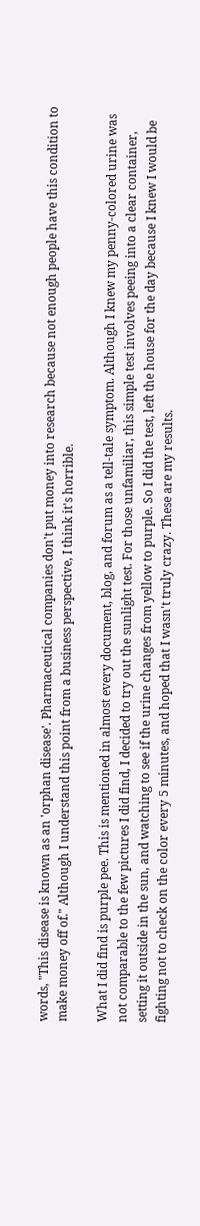words, "This disease is known as an 'orphan disease'. Pharmaceutical companies don't put money into research because not enough people have this condition to make money off of." Although I understand this point from a business perspective, I think it's horrible.

What I did find is purple pee. This is mentioned in almost every document, blog, and forum as a tell-tale symptom. Although I knew my penny-colored urine was not comparable to the few pictures I did find, I decided to try out the sunlight test. For those unfamiliar, this simple test involves peeing into a clear container, setting it outside in the sun, and watching to see if the urine changes from yellow to purple. So I did the test, left the house for the day because I knew I would be fighting not to check on the color every 5 minutes, and hoped that I wasn't truly crazy. These are my results.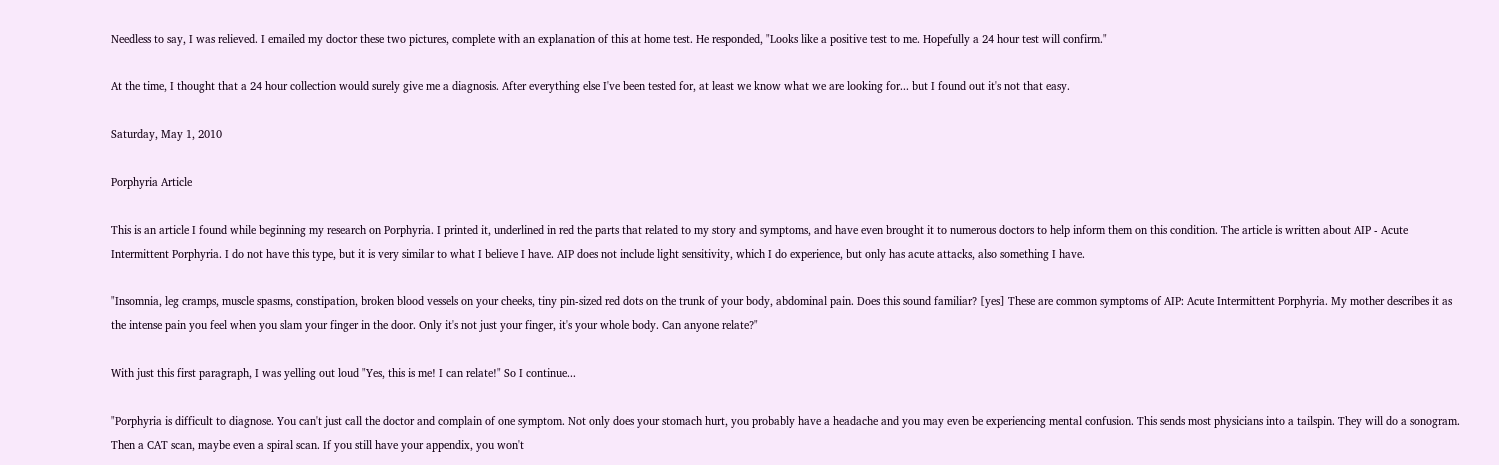Needless to say, I was relieved. I emailed my doctor these two pictures, complete with an explanation of this at home test. He responded, "Looks like a positive test to me. Hopefully a 24 hour test will confirm."

At the time, I thought that a 24 hour collection would surely give me a diagnosis. After everything else I've been tested for, at least we know what we are looking for... but I found out it's not that easy.

Saturday, May 1, 2010

Porphyria Article

This is an article I found while beginning my research on Porphyria. I printed it, underlined in red the parts that related to my story and symptoms, and have even brought it to numerous doctors to help inform them on this condition. The article is written about AIP - Acute Intermittent Porphyria. I do not have this type, but it is very similar to what I believe I have. AIP does not include light sensitivity, which I do experience, but only has acute attacks, also something I have.

"Insomnia, leg cramps, muscle spasms, constipation, broken blood vessels on your cheeks, tiny pin-sized red dots on the trunk of your body, abdominal pain. Does this sound familiar? [yes] These are common symptoms of AIP: Acute Intermittent Porphyria. My mother describes it as the intense pain you feel when you slam your finger in the door. Only it's not just your finger, it's your whole body. Can anyone relate?"

With just this first paragraph, I was yelling out loud "Yes, this is me! I can relate!" So I continue...

"Porphyria is difficult to diagnose. You can't just call the doctor and complain of one symptom. Not only does your stomach hurt, you probably have a headache and you may even be experiencing mental confusion. This sends most physicians into a tailspin. They will do a sonogram. Then a CAT scan, maybe even a spiral scan. If you still have your appendix, you won't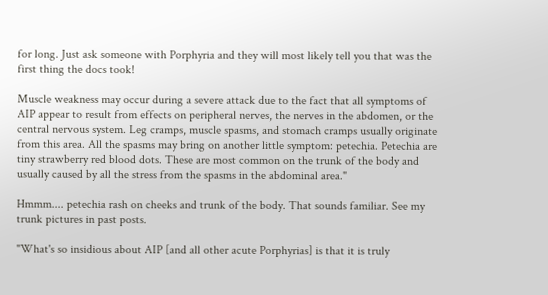for long. Just ask someone with Porphyria and they will most likely tell you that was the first thing the docs took!

Muscle weakness may occur during a severe attack due to the fact that all symptoms of AIP appear to result from effects on peripheral nerves, the nerves in the abdomen, or the central nervous system. Leg cramps, muscle spasms, and stomach cramps usually originate from this area. All the spasms may bring on another little symptom: petechia. Petechia are tiny strawberry red blood dots. These are most common on the trunk of the body and usually caused by all the stress from the spasms in the abdominal area."

Hmmm.... petechia rash on cheeks and trunk of the body. That sounds familiar. See my trunk pictures in past posts.

"What's so insidious about AIP [and all other acute Porphyrias] is that it is truly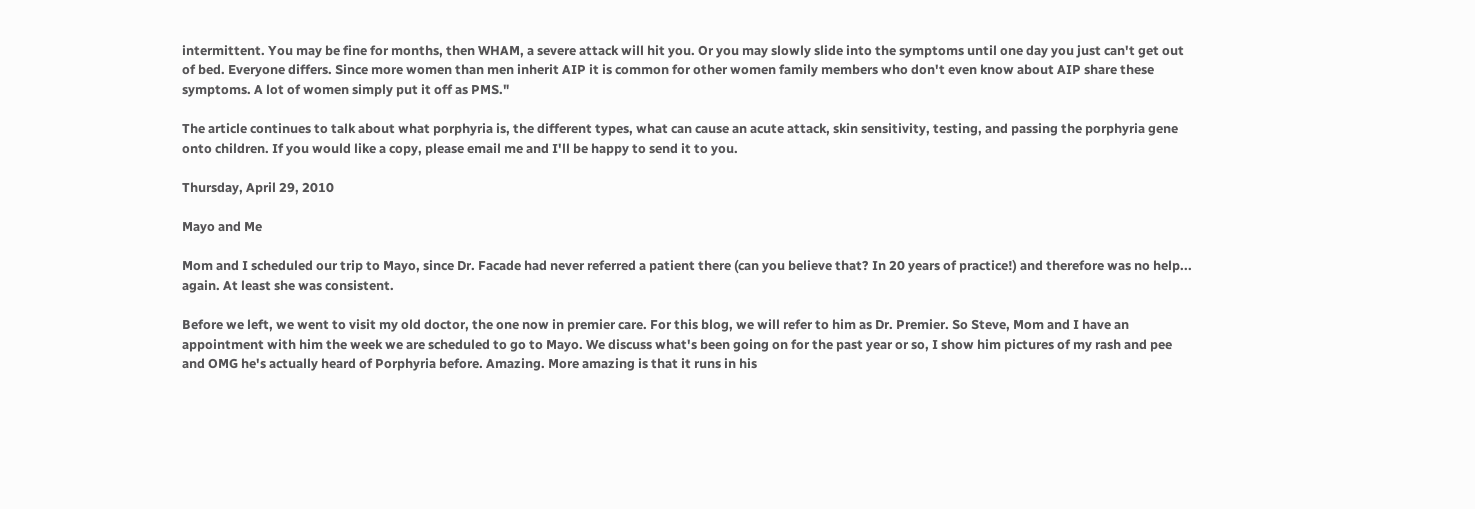intermittent. You may be fine for months, then WHAM, a severe attack will hit you. Or you may slowly slide into the symptoms until one day you just can't get out of bed. Everyone differs. Since more women than men inherit AIP it is common for other women family members who don't even know about AIP share these symptoms. A lot of women simply put it off as PMS."

The article continues to talk about what porphyria is, the different types, what can cause an acute attack, skin sensitivity, testing, and passing the porphyria gene onto children. If you would like a copy, please email me and I'll be happy to send it to you.

Thursday, April 29, 2010

Mayo and Me

Mom and I scheduled our trip to Mayo, since Dr. Facade had never referred a patient there (can you believe that? In 20 years of practice!) and therefore was no help... again. At least she was consistent.

Before we left, we went to visit my old doctor, the one now in premier care. For this blog, we will refer to him as Dr. Premier. So Steve, Mom and I have an appointment with him the week we are scheduled to go to Mayo. We discuss what's been going on for the past year or so, I show him pictures of my rash and pee and OMG he's actually heard of Porphyria before. Amazing. More amazing is that it runs in his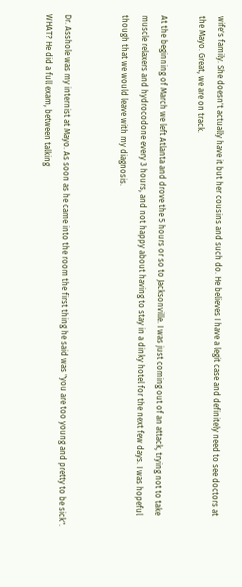wife's family. She doesn't actually have it but her cousins and such do. He believes I have a legit case and definitely need to see doctors at the Mayo. Great, we are on track.

At the beginning of March we left Atlanta and drove the 5 hours or so to Jacksonville. I was just coming out of an attack, trying not to take muscle relaxers and hydrocodone every 3 hours, and not happy about having to stay in a dinky hotel for the next few days. I was hopeful though that we would leave with my diagnosis.


Dr. Asshole was my internist at Mayo. As soon as he came into the room the first thing he said was "you are too young and pretty to be sick". WHAT? He did a full exam, between talking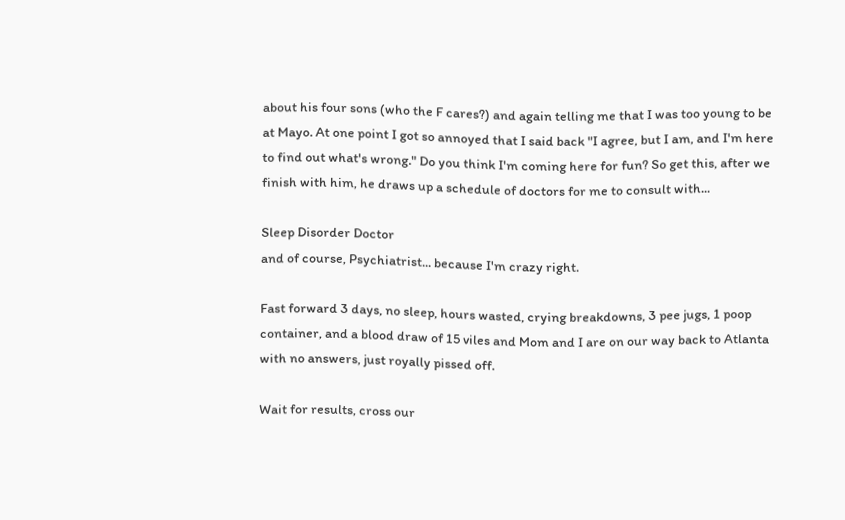about his four sons (who the F cares?) and again telling me that I was too young to be at Mayo. At one point I got so annoyed that I said back "I agree, but I am, and I'm here to find out what's wrong." Do you think I'm coming here for fun? So get this, after we finish with him, he draws up a schedule of doctors for me to consult with...

Sleep Disorder Doctor
and of course, Psychiatrist... because I'm crazy right.

Fast forward 3 days, no sleep, hours wasted, crying breakdowns, 3 pee jugs, 1 poop container, and a blood draw of 15 viles and Mom and I are on our way back to Atlanta with no answers, just royally pissed off.

Wait for results, cross our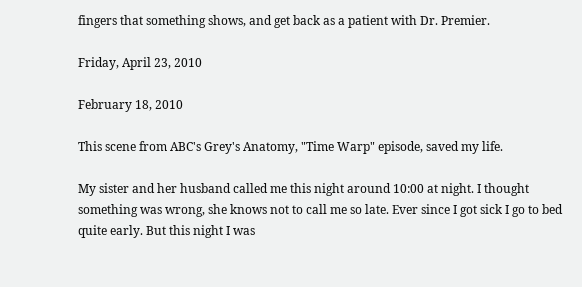fingers that something shows, and get back as a patient with Dr. Premier.

Friday, April 23, 2010

February 18, 2010

This scene from ABC's Grey's Anatomy, "Time Warp" episode, saved my life.

My sister and her husband called me this night around 10:00 at night. I thought something was wrong, she knows not to call me so late. Ever since I got sick I go to bed quite early. But this night I was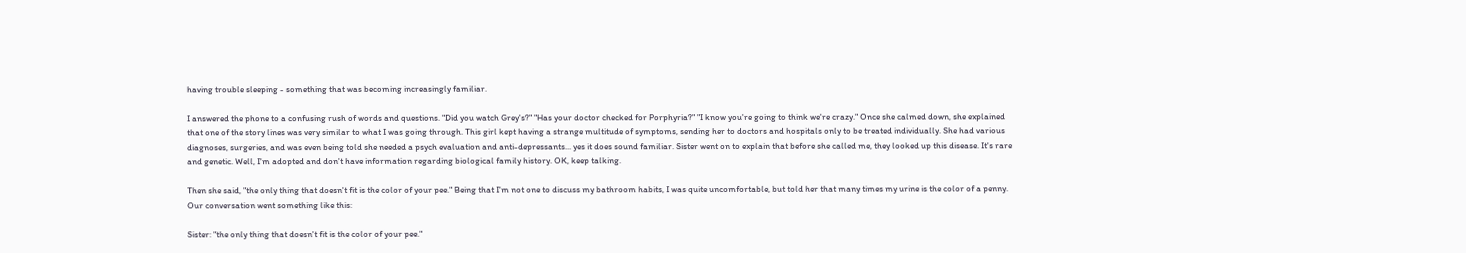having trouble sleeping - something that was becoming increasingly familiar.

I answered the phone to a confusing rush of words and questions. "Did you watch Grey's?" "Has your doctor checked for Porphyria?" "I know you're going to think we're crazy." Once she calmed down, she explained that one of the story lines was very similar to what I was going through. This girl kept having a strange multitude of symptoms, sending her to doctors and hospitals only to be treated individually. She had various diagnoses, surgeries, and was even being told she needed a psych evaluation and anti-depressants... yes it does sound familiar. Sister went on to explain that before she called me, they looked up this disease. It's rare and genetic. Well, I'm adopted and don't have information regarding biological family history. OK, keep talking.

Then she said, "the only thing that doesn't fit is the color of your pee." Being that I'm not one to discuss my bathroom habits, I was quite uncomfortable, but told her that many times my urine is the color of a penny. Our conversation went something like this:

Sister: "the only thing that doesn't fit is the color of your pee."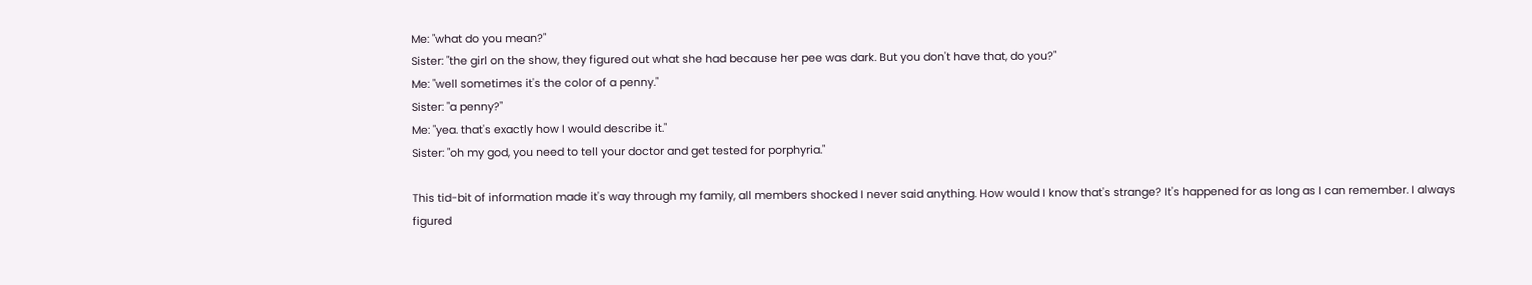Me: "what do you mean?"
Sister: "the girl on the show, they figured out what she had because her pee was dark. But you don't have that, do you?"
Me: "well sometimes it's the color of a penny."
Sister: "a penny?"
Me: "yea. that's exactly how I would describe it."
Sister: "oh my god, you need to tell your doctor and get tested for porphyria."

This tid-bit of information made it's way through my family, all members shocked I never said anything. How would I know that's strange? It's happened for as long as I can remember. I always figured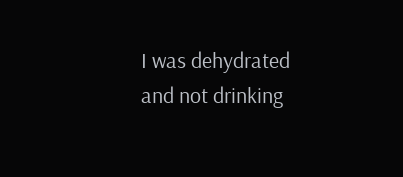I was dehydrated and not drinking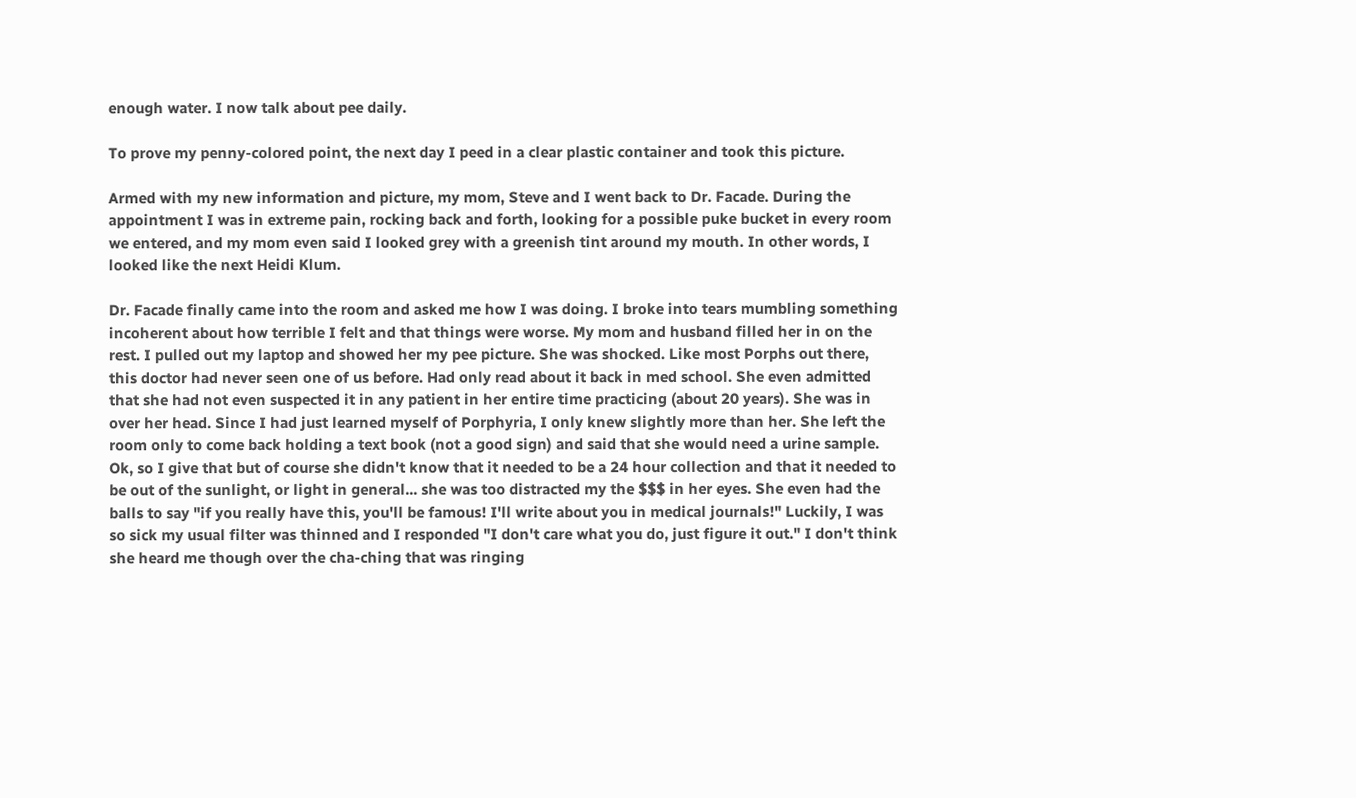enough water. I now talk about pee daily.

To prove my penny-colored point, the next day I peed in a clear plastic container and took this picture.

Armed with my new information and picture, my mom, Steve and I went back to Dr. Facade. During the appointment I was in extreme pain, rocking back and forth, looking for a possible puke bucket in every room we entered, and my mom even said I looked grey with a greenish tint around my mouth. In other words, I looked like the next Heidi Klum.

Dr. Facade finally came into the room and asked me how I was doing. I broke into tears mumbling something incoherent about how terrible I felt and that things were worse. My mom and husband filled her in on the rest. I pulled out my laptop and showed her my pee picture. She was shocked. Like most Porphs out there, this doctor had never seen one of us before. Had only read about it back in med school. She even admitted that she had not even suspected it in any patient in her entire time practicing (about 20 years). She was in over her head. Since I had just learned myself of Porphyria, I only knew slightly more than her. She left the room only to come back holding a text book (not a good sign) and said that she would need a urine sample. Ok, so I give that but of course she didn't know that it needed to be a 24 hour collection and that it needed to be out of the sunlight, or light in general... she was too distracted my the $$$ in her eyes. She even had the balls to say "if you really have this, you'll be famous! I'll write about you in medical journals!" Luckily, I was so sick my usual filter was thinned and I responded "I don't care what you do, just figure it out." I don't think she heard me though over the cha-ching that was ringing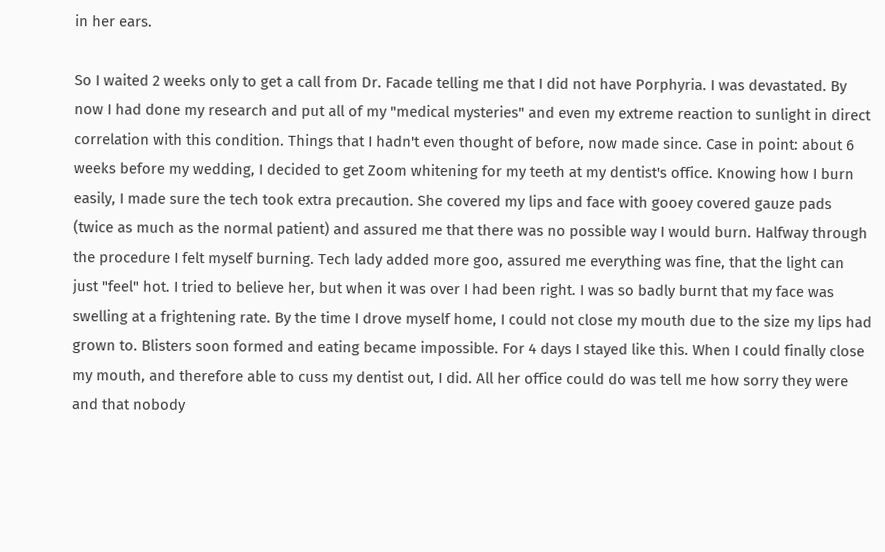in her ears.

So I waited 2 weeks only to get a call from Dr. Facade telling me that I did not have Porphyria. I was devastated. By now I had done my research and put all of my "medical mysteries" and even my extreme reaction to sunlight in direct correlation with this condition. Things that I hadn't even thought of before, now made since. Case in point: about 6 weeks before my wedding, I decided to get Zoom whitening for my teeth at my dentist's office. Knowing how I burn easily, I made sure the tech took extra precaution. She covered my lips and face with gooey covered gauze pads (twice as much as the normal patient) and assured me that there was no possible way I would burn. Halfway through the procedure I felt myself burning. Tech lady added more goo, assured me everything was fine, that the light can just "feel" hot. I tried to believe her, but when it was over I had been right. I was so badly burnt that my face was swelling at a frightening rate. By the time I drove myself home, I could not close my mouth due to the size my lips had grown to. Blisters soon formed and eating became impossible. For 4 days I stayed like this. When I could finally close my mouth, and therefore able to cuss my dentist out, I did. All her office could do was tell me how sorry they were and that nobody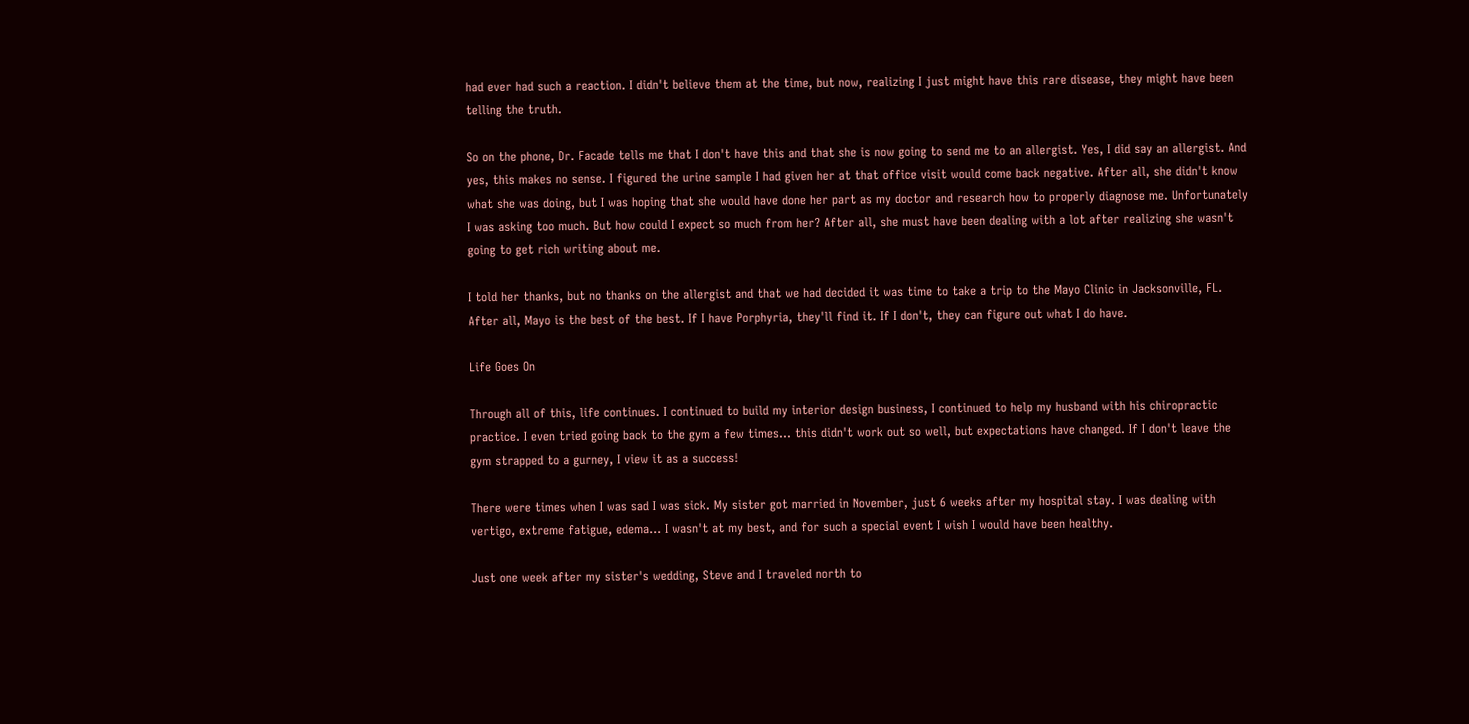had ever had such a reaction. I didn't believe them at the time, but now, realizing I just might have this rare disease, they might have been telling the truth.

So on the phone, Dr. Facade tells me that I don't have this and that she is now going to send me to an allergist. Yes, I did say an allergist. And yes, this makes no sense. I figured the urine sample I had given her at that office visit would come back negative. After all, she didn't know what she was doing, but I was hoping that she would have done her part as my doctor and research how to properly diagnose me. Unfortunately I was asking too much. But how could I expect so much from her? After all, she must have been dealing with a lot after realizing she wasn't going to get rich writing about me.

I told her thanks, but no thanks on the allergist and that we had decided it was time to take a trip to the Mayo Clinic in Jacksonville, FL. After all, Mayo is the best of the best. If I have Porphyria, they'll find it. If I don't, they can figure out what I do have.

Life Goes On

Through all of this, life continues. I continued to build my interior design business, I continued to help my husband with his chiropractic practice. I even tried going back to the gym a few times... this didn't work out so well, but expectations have changed. If I don't leave the gym strapped to a gurney, I view it as a success!

There were times when I was sad I was sick. My sister got married in November, just 6 weeks after my hospital stay. I was dealing with vertigo, extreme fatigue, edema... I wasn't at my best, and for such a special event I wish I would have been healthy.

Just one week after my sister's wedding, Steve and I traveled north to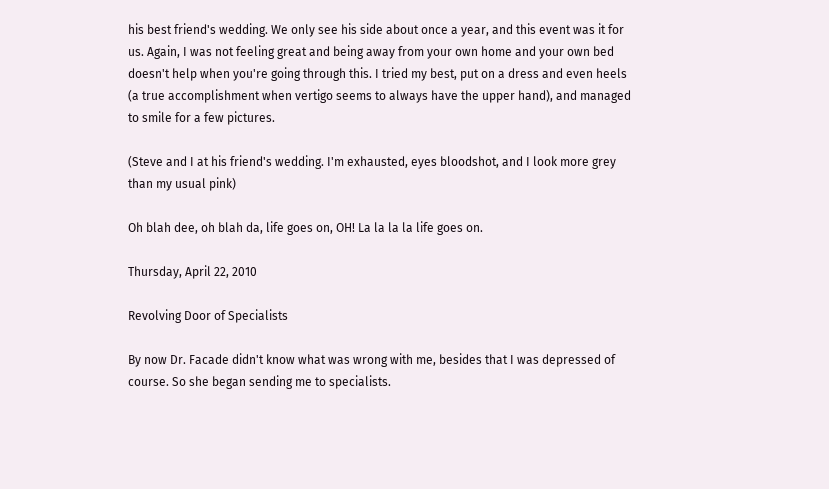his best friend's wedding. We only see his side about once a year, and this event was it for us. Again, I was not feeling great and being away from your own home and your own bed doesn't help when you're going through this. I tried my best, put on a dress and even heels (a true accomplishment when vertigo seems to always have the upper hand), and managed to smile for a few pictures.

(Steve and I at his friend's wedding. I'm exhausted, eyes bloodshot, and I look more grey than my usual pink)

Oh blah dee, oh blah da, life goes on, OH! La la la la life goes on.

Thursday, April 22, 2010

Revolving Door of Specialists

By now Dr. Facade didn't know what was wrong with me, besides that I was depressed of course. So she began sending me to specialists.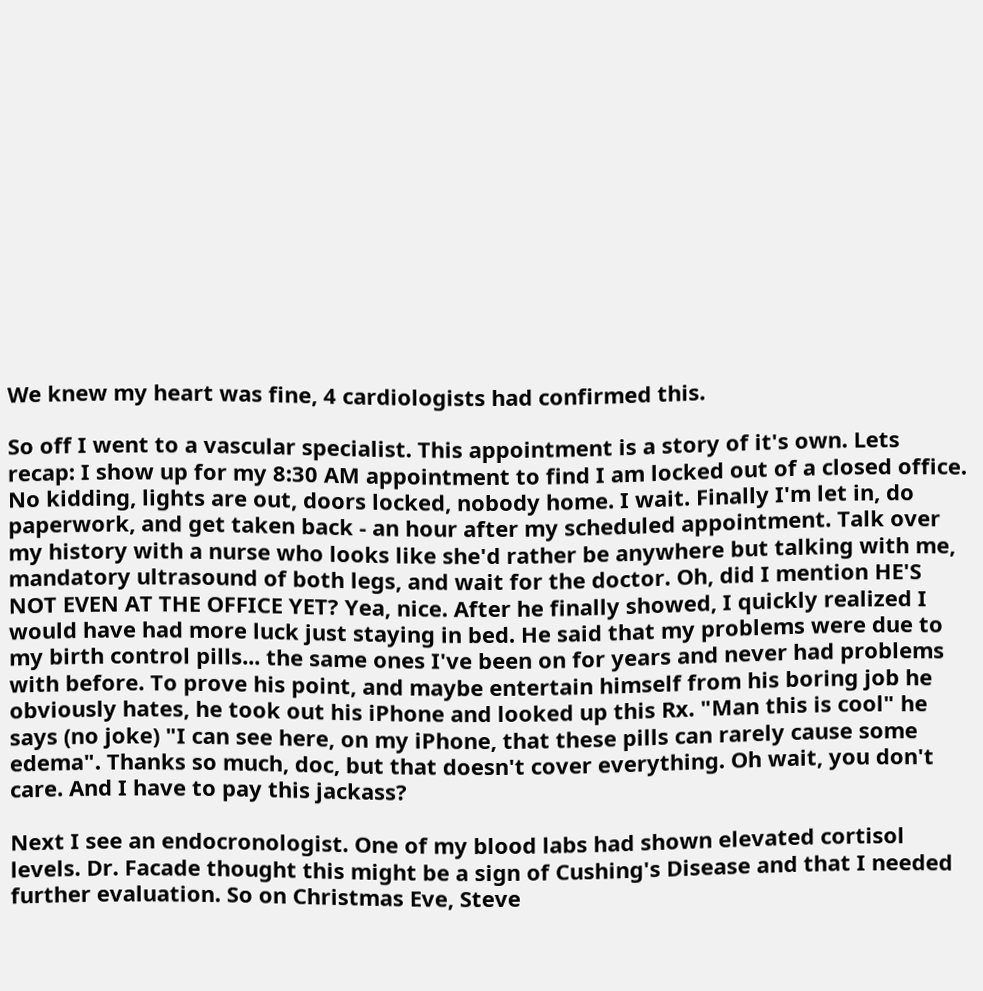We knew my heart was fine, 4 cardiologists had confirmed this.

So off I went to a vascular specialist. This appointment is a story of it's own. Lets recap: I show up for my 8:30 AM appointment to find I am locked out of a closed office. No kidding, lights are out, doors locked, nobody home. I wait. Finally I'm let in, do paperwork, and get taken back - an hour after my scheduled appointment. Talk over my history with a nurse who looks like she'd rather be anywhere but talking with me, mandatory ultrasound of both legs, and wait for the doctor. Oh, did I mention HE'S NOT EVEN AT THE OFFICE YET? Yea, nice. After he finally showed, I quickly realized I would have had more luck just staying in bed. He said that my problems were due to my birth control pills... the same ones I've been on for years and never had problems with before. To prove his point, and maybe entertain himself from his boring job he obviously hates, he took out his iPhone and looked up this Rx. "Man this is cool" he says (no joke) "I can see here, on my iPhone, that these pills can rarely cause some edema". Thanks so much, doc, but that doesn't cover everything. Oh wait, you don't care. And I have to pay this jackass?

Next I see an endocronologist. One of my blood labs had shown elevated cortisol levels. Dr. Facade thought this might be a sign of Cushing's Disease and that I needed further evaluation. So on Christmas Eve, Steve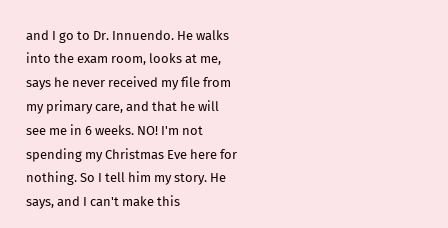and I go to Dr. Innuendo. He walks into the exam room, looks at me, says he never received my file from my primary care, and that he will see me in 6 weeks. NO! I'm not spending my Christmas Eve here for nothing. So I tell him my story. He says, and I can't make this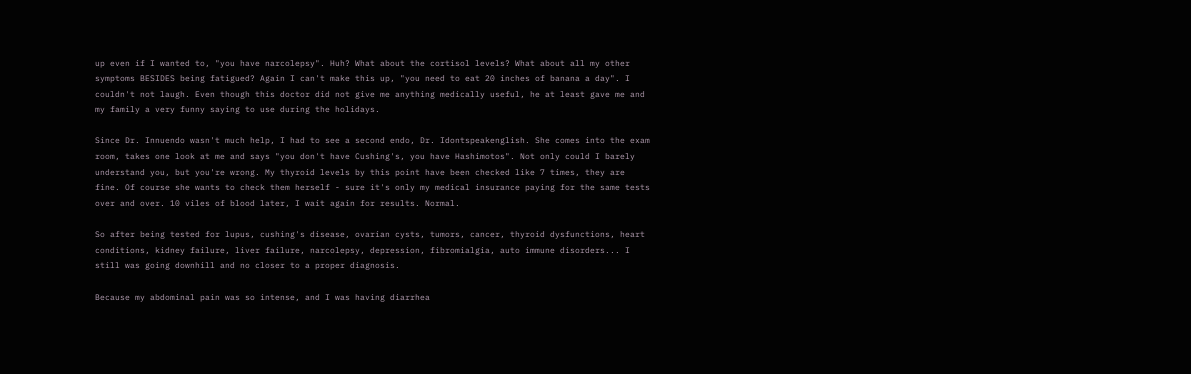up even if I wanted to, "you have narcolepsy". Huh? What about the cortisol levels? What about all my other symptoms BESIDES being fatigued? Again I can't make this up, "you need to eat 20 inches of banana a day". I couldn't not laugh. Even though this doctor did not give me anything medically useful, he at least gave me and my family a very funny saying to use during the holidays.

Since Dr. Innuendo wasn't much help, I had to see a second endo, Dr. Idontspeakenglish. She comes into the exam room, takes one look at me and says "you don't have Cushing's, you have Hashimotos". Not only could I barely understand you, but you're wrong. My thyroid levels by this point have been checked like 7 times, they are fine. Of course she wants to check them herself - sure it's only my medical insurance paying for the same tests over and over. 10 viles of blood later, I wait again for results. Normal.

So after being tested for lupus, cushing's disease, ovarian cysts, tumors, cancer, thyroid dysfunctions, heart conditions, kidney failure, liver failure, narcolepsy, depression, fibromialgia, auto immune disorders... I still was going downhill and no closer to a proper diagnosis.

Because my abdominal pain was so intense, and I was having diarrhea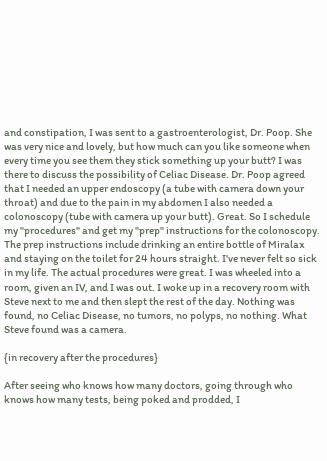and constipation, I was sent to a gastroenterologist, Dr. Poop. She was very nice and lovely, but how much can you like someone when every time you see them they stick something up your butt? I was there to discuss the possibility of Celiac Disease. Dr. Poop agreed that I needed an upper endoscopy (a tube with camera down your throat) and due to the pain in my abdomen I also needed a colonoscopy (tube with camera up your butt). Great. So I schedule my "procedures" and get my "prep" instructions for the colonoscopy. The prep instructions include drinking an entire bottle of Miralax and staying on the toilet for 24 hours straight. I've never felt so sick in my life. The actual procedures were great. I was wheeled into a room, given an IV, and I was out. I woke up in a recovery room with Steve next to me and then slept the rest of the day. Nothing was found, no Celiac Disease, no tumors, no polyps, no nothing. What Steve found was a camera.

{in recovery after the procedures}

After seeing who knows how many doctors, going through who knows how many tests, being poked and prodded, I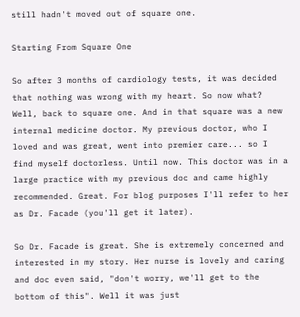still hadn't moved out of square one.

Starting From Square One

So after 3 months of cardiology tests, it was decided that nothing was wrong with my heart. So now what? Well, back to square one. And in that square was a new internal medicine doctor. My previous doctor, who I loved and was great, went into premier care... so I find myself doctorless. Until now. This doctor was in a large practice with my previous doc and came highly recommended. Great. For blog purposes I'll refer to her as Dr. Facade (you'll get it later).

So Dr. Facade is great. She is extremely concerned and interested in my story. Her nurse is lovely and caring and doc even said, "don't worry, we'll get to the bottom of this". Well it was just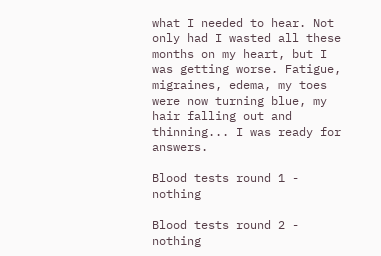what I needed to hear. Not only had I wasted all these months on my heart, but I was getting worse. Fatigue, migraines, edema, my toes were now turning blue, my hair falling out and thinning... I was ready for answers.

Blood tests round 1 - nothing

Blood tests round 2 - nothing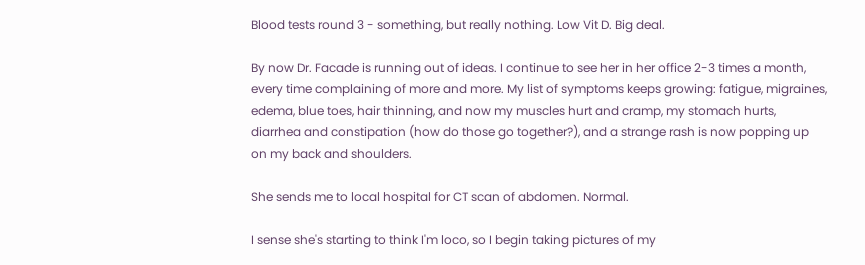Blood tests round 3 - something, but really nothing. Low Vit D. Big deal.

By now Dr. Facade is running out of ideas. I continue to see her in her office 2-3 times a month, every time complaining of more and more. My list of symptoms keeps growing: fatigue, migraines, edema, blue toes, hair thinning, and now my muscles hurt and cramp, my stomach hurts, diarrhea and constipation (how do those go together?), and a strange rash is now popping up on my back and shoulders.

She sends me to local hospital for CT scan of abdomen. Normal.

I sense she's starting to think I'm loco, so I begin taking pictures of my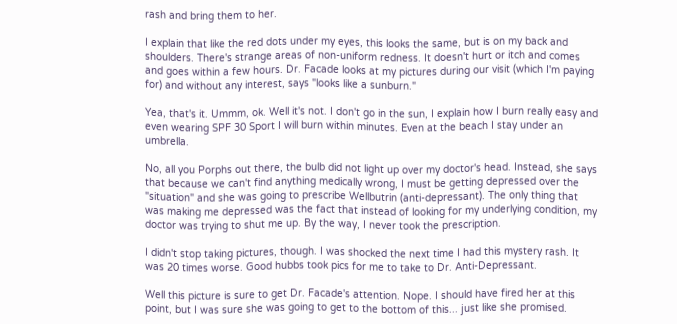rash and bring them to her.

I explain that like the red dots under my eyes, this looks the same, but is on my back and shoulders. There's strange areas of non-uniform redness. It doesn't hurt or itch and comes and goes within a few hours. Dr. Facade looks at my pictures during our visit (which I'm paying for) and without any interest, says "looks like a sunburn."

Yea, that's it. Ummm, ok. Well it's not. I don't go in the sun, I explain how I burn really easy and even wearing SPF 30 Sport I will burn within minutes. Even at the beach I stay under an umbrella.

No, all you Porphs out there, the bulb did not light up over my doctor's head. Instead, she says that because we can't find anything medically wrong, I must be getting depressed over the "situation" and she was going to prescribe Wellbutrin (anti-depressant). The only thing that was making me depressed was the fact that instead of looking for my underlying condition, my doctor was trying to shut me up. By the way, I never took the prescription.

I didn't stop taking pictures, though. I was shocked the next time I had this mystery rash. It was 20 times worse. Good hubbs took pics for me to take to Dr. Anti-Depressant.

Well this picture is sure to get Dr. Facade's attention. Nope. I should have fired her at this point, but I was sure she was going to get to the bottom of this... just like she promised.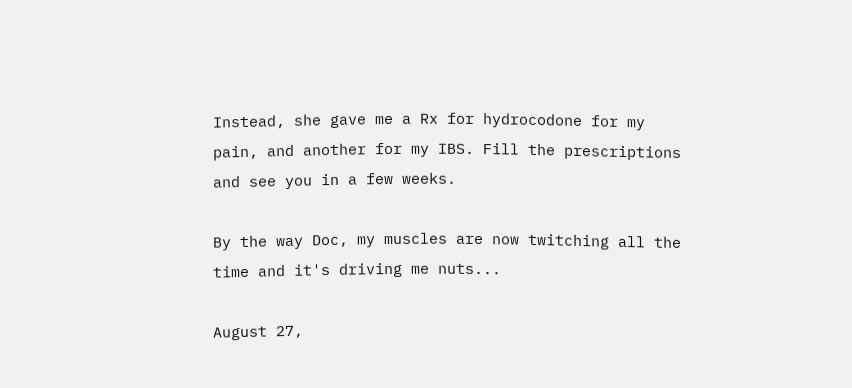Instead, she gave me a Rx for hydrocodone for my pain, and another for my IBS. Fill the prescriptions and see you in a few weeks.

By the way Doc, my muscles are now twitching all the time and it's driving me nuts...

August 27,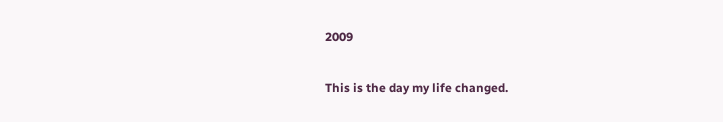2009

This is the day my life changed.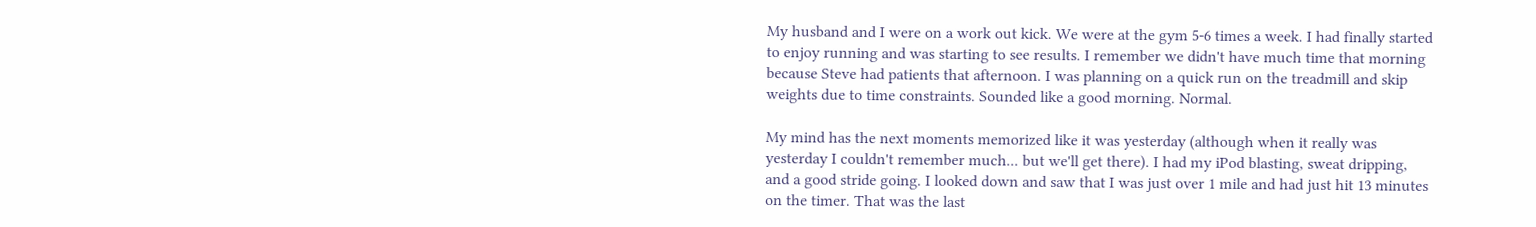My husband and I were on a work out kick. We were at the gym 5-6 times a week. I had finally started to enjoy running and was starting to see results. I remember we didn't have much time that morning because Steve had patients that afternoon. I was planning on a quick run on the treadmill and skip weights due to time constraints. Sounded like a good morning. Normal.

My mind has the next moments memorized like it was yesterday (although when it really was yesterday I couldn't remember much... but we'll get there). I had my iPod blasting, sweat dripping, and a good stride going. I looked down and saw that I was just over 1 mile and had just hit 13 minutes on the timer. That was the last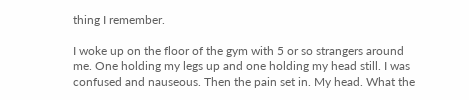thing I remember.

I woke up on the floor of the gym with 5 or so strangers around me. One holding my legs up and one holding my head still. I was confused and nauseous. Then the pain set in. My head. What the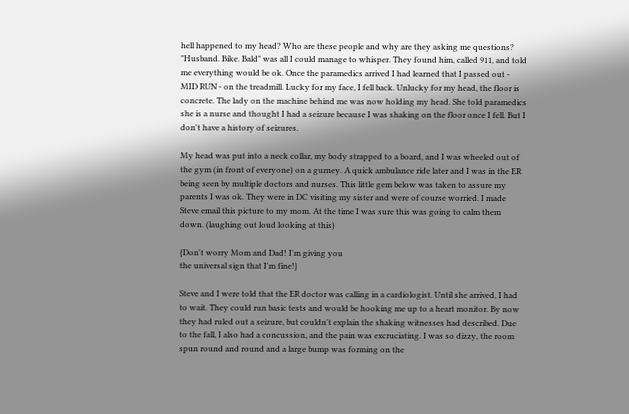hell happened to my head? Who are these people and why are they asking me questions? "Husband. Bike. Bald" was all I could manage to whisper. They found him, called 911, and told me everything would be ok. Once the paramedics arrived I had learned that I passed out - MID RUN - on the treadmill. Lucky for my face, I fell back. Unlucky for my head, the floor is concrete. The lady on the machine behind me was now holding my head. She told paramedics she is a nurse and thought I had a seizure because I was shaking on the floor once I fell. But I don't have a history of seizures.

My head was put into a neck collar, my body strapped to a board, and I was wheeled out of the gym (in front of everyone) on a gurney. A quick ambulance ride later and I was in the ER being seen by multiple doctors and nurses. This little gem below was taken to assure my parents I was ok. They were in DC visiting my sister and were of course worried. I made Steve email this picture to my mom. At the time I was sure this was going to calm them down. (laughing out loud looking at this)

{Don't worry Mom and Dad! I'm giving you
the universal sign that I'm fine!}

Steve and I were told that the ER doctor was calling in a cardiologist. Until she arrived, I had to wait. They could run basic tests and would be hooking me up to a heart monitor. By now they had ruled out a seizure, but couldn't explain the shaking witnesses had described. Due to the fall, I also had a concussion, and the pain was excruciating. I was so dizzy, the room spun round and round and a large bump was forming on the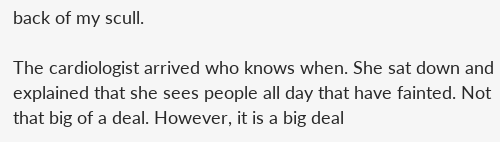back of my scull.

The cardiologist arrived who knows when. She sat down and explained that she sees people all day that have fainted. Not that big of a deal. However, it is a big deal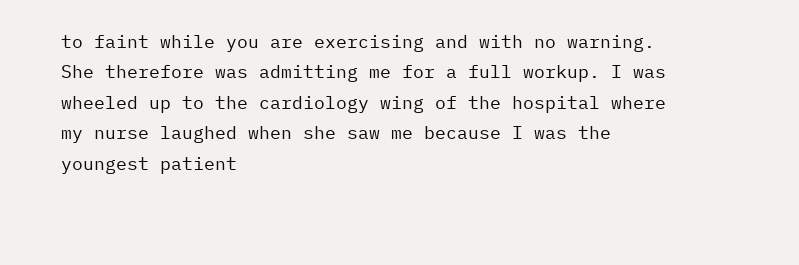to faint while you are exercising and with no warning. She therefore was admitting me for a full workup. I was wheeled up to the cardiology wing of the hospital where my nurse laughed when she saw me because I was the youngest patient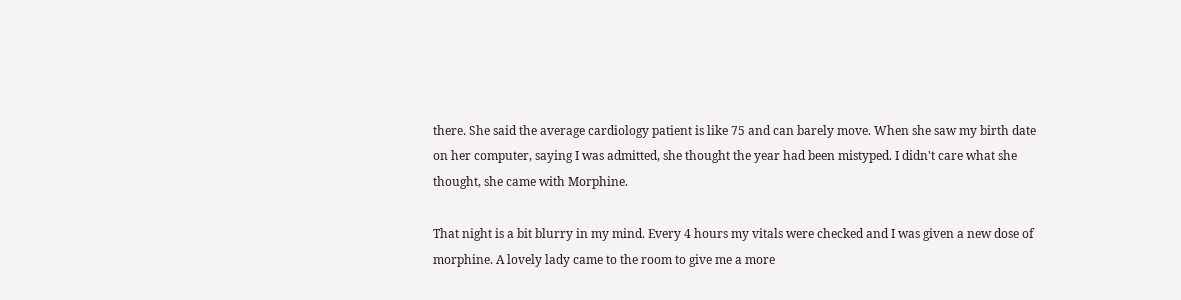there. She said the average cardiology patient is like 75 and can barely move. When she saw my birth date on her computer, saying I was admitted, she thought the year had been mistyped. I didn't care what she thought, she came with Morphine.

That night is a bit blurry in my mind. Every 4 hours my vitals were checked and I was given a new dose of morphine. A lovely lady came to the room to give me a more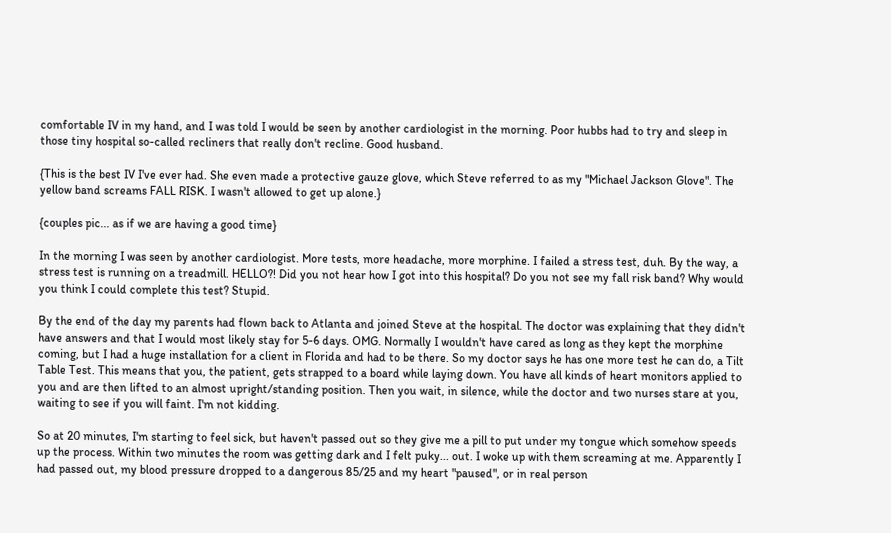comfortable IV in my hand, and I was told I would be seen by another cardiologist in the morning. Poor hubbs had to try and sleep in those tiny hospital so-called recliners that really don't recline. Good husband.

{This is the best IV I've ever had. She even made a protective gauze glove, which Steve referred to as my "Michael Jackson Glove". The yellow band screams FALL RISK. I wasn't allowed to get up alone.}

{couples pic... as if we are having a good time}

In the morning I was seen by another cardiologist. More tests, more headache, more morphine. I failed a stress test, duh. By the way, a stress test is running on a treadmill. HELLO?! Did you not hear how I got into this hospital? Do you not see my fall risk band? Why would you think I could complete this test? Stupid.

By the end of the day my parents had flown back to Atlanta and joined Steve at the hospital. The doctor was explaining that they didn't have answers and that I would most likely stay for 5-6 days. OMG. Normally I wouldn't have cared as long as they kept the morphine coming, but I had a huge installation for a client in Florida and had to be there. So my doctor says he has one more test he can do, a Tilt Table Test. This means that you, the patient, gets strapped to a board while laying down. You have all kinds of heart monitors applied to you and are then lifted to an almost upright/standing position. Then you wait, in silence, while the doctor and two nurses stare at you, waiting to see if you will faint. I'm not kidding.

So at 20 minutes, I'm starting to feel sick, but haven't passed out so they give me a pill to put under my tongue which somehow speeds up the process. Within two minutes the room was getting dark and I felt puky... out. I woke up with them screaming at me. Apparently I had passed out, my blood pressure dropped to a dangerous 85/25 and my heart "paused", or in real person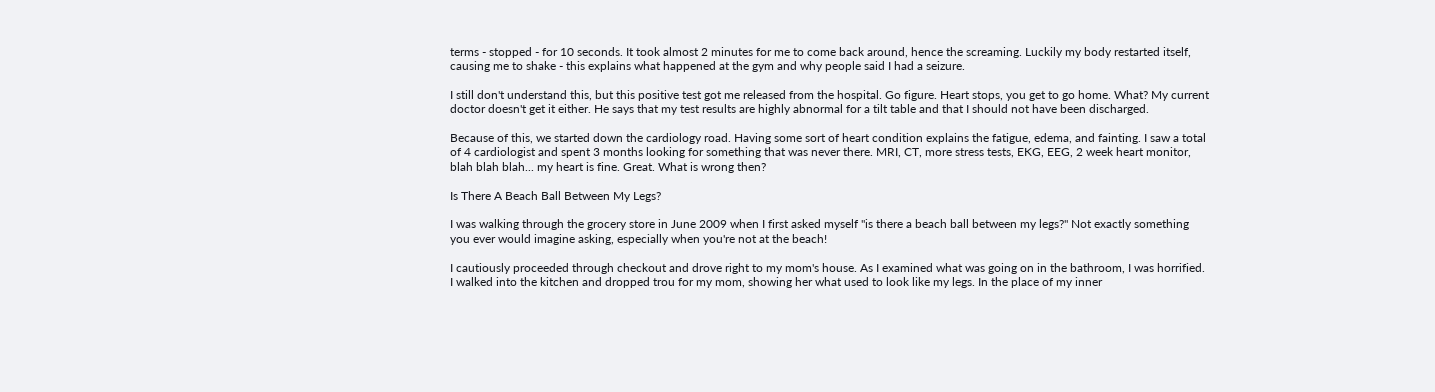terms - stopped - for 10 seconds. It took almost 2 minutes for me to come back around, hence the screaming. Luckily my body restarted itself, causing me to shake - this explains what happened at the gym and why people said I had a seizure.

I still don't understand this, but this positive test got me released from the hospital. Go figure. Heart stops, you get to go home. What? My current doctor doesn't get it either. He says that my test results are highly abnormal for a tilt table and that I should not have been discharged.

Because of this, we started down the cardiology road. Having some sort of heart condition explains the fatigue, edema, and fainting. I saw a total of 4 cardiologist and spent 3 months looking for something that was never there. MRI, CT, more stress tests, EKG, EEG, 2 week heart monitor, blah blah blah... my heart is fine. Great. What is wrong then?

Is There A Beach Ball Between My Legs?

I was walking through the grocery store in June 2009 when I first asked myself "is there a beach ball between my legs?" Not exactly something you ever would imagine asking, especially when you're not at the beach!

I cautiously proceeded through checkout and drove right to my mom's house. As I examined what was going on in the bathroom, I was horrified. I walked into the kitchen and dropped trou for my mom, showing her what used to look like my legs. In the place of my inner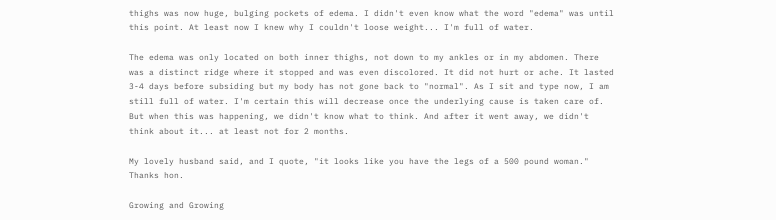thighs was now huge, bulging pockets of edema. I didn't even know what the word "edema" was until this point. At least now I knew why I couldn't loose weight... I'm full of water.

The edema was only located on both inner thighs, not down to my ankles or in my abdomen. There was a distinct ridge where it stopped and was even discolored. It did not hurt or ache. It lasted 3-4 days before subsiding but my body has not gone back to "normal". As I sit and type now, I am still full of water. I'm certain this will decrease once the underlying cause is taken care of. But when this was happening, we didn't know what to think. And after it went away, we didn't think about it... at least not for 2 months.

My lovely husband said, and I quote, "it looks like you have the legs of a 500 pound woman." Thanks hon.

Growing and Growing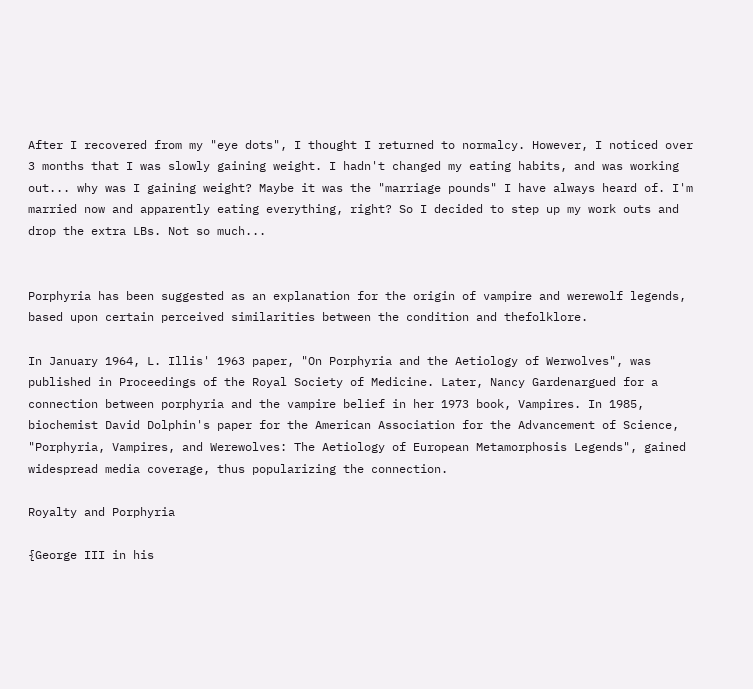After I recovered from my "eye dots", I thought I returned to normalcy. However, I noticed over 3 months that I was slowly gaining weight. I hadn't changed my eating habits, and was working out... why was I gaining weight? Maybe it was the "marriage pounds" I have always heard of. I'm married now and apparently eating everything, right? So I decided to step up my work outs and drop the extra LBs. Not so much...


Porphyria has been suggested as an explanation for the origin of vampire and werewolf legends, based upon certain perceived similarities between the condition and thefolklore.

In January 1964, L. Illis' 1963 paper, "On Porphyria and the Aetiology of Werwolves", was published in Proceedings of the Royal Society of Medicine. Later, Nancy Gardenargued for a connection between porphyria and the vampire belief in her 1973 book, Vampires. In 1985, biochemist David Dolphin's paper for the American Association for the Advancement of Science, "Porphyria, Vampires, and Werewolves: The Aetiology of European Metamorphosis Legends", gained widespread media coverage, thus popularizing the connection.

Royalty and Porphyria

{George III in his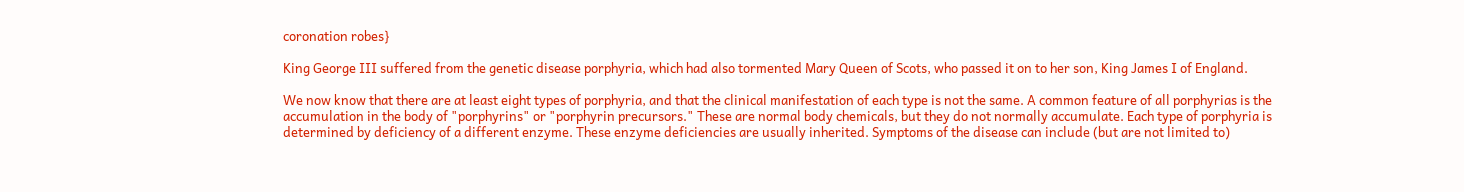coronation robes}

King George III suffered from the genetic disease porphyria, which had also tormented Mary Queen of Scots, who passed it on to her son, King James I of England.

We now know that there are at least eight types of porphyria, and that the clinical manifestation of each type is not the same. A common feature of all porphyrias is the accumulation in the body of "porphyrins" or "porphyrin precursors." These are normal body chemicals, but they do not normally accumulate. Each type of porphyria is determined by deficiency of a different enzyme. These enzyme deficiencies are usually inherited. Symptoms of the disease can include (but are not limited to)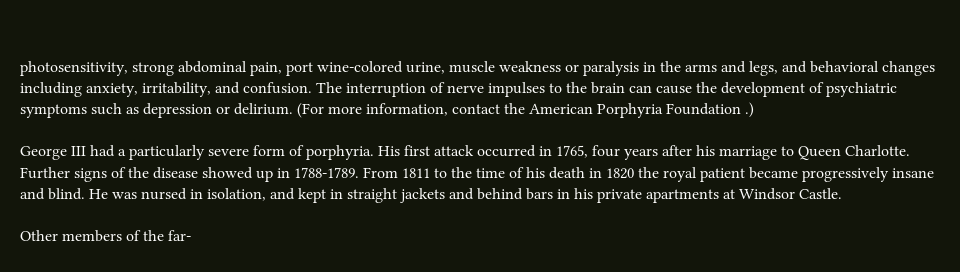photosensitivity, strong abdominal pain, port wine-colored urine, muscle weakness or paralysis in the arms and legs, and behavioral changes including anxiety, irritability, and confusion. The interruption of nerve impulses to the brain can cause the development of psychiatric symptoms such as depression or delirium. (For more information, contact the American Porphyria Foundation .)

George III had a particularly severe form of porphyria. His first attack occurred in 1765, four years after his marriage to Queen Charlotte. Further signs of the disease showed up in 1788-1789. From 1811 to the time of his death in 1820 the royal patient became progressively insane and blind. He was nursed in isolation, and kept in straight jackets and behind bars in his private apartments at Windsor Castle.

Other members of the far-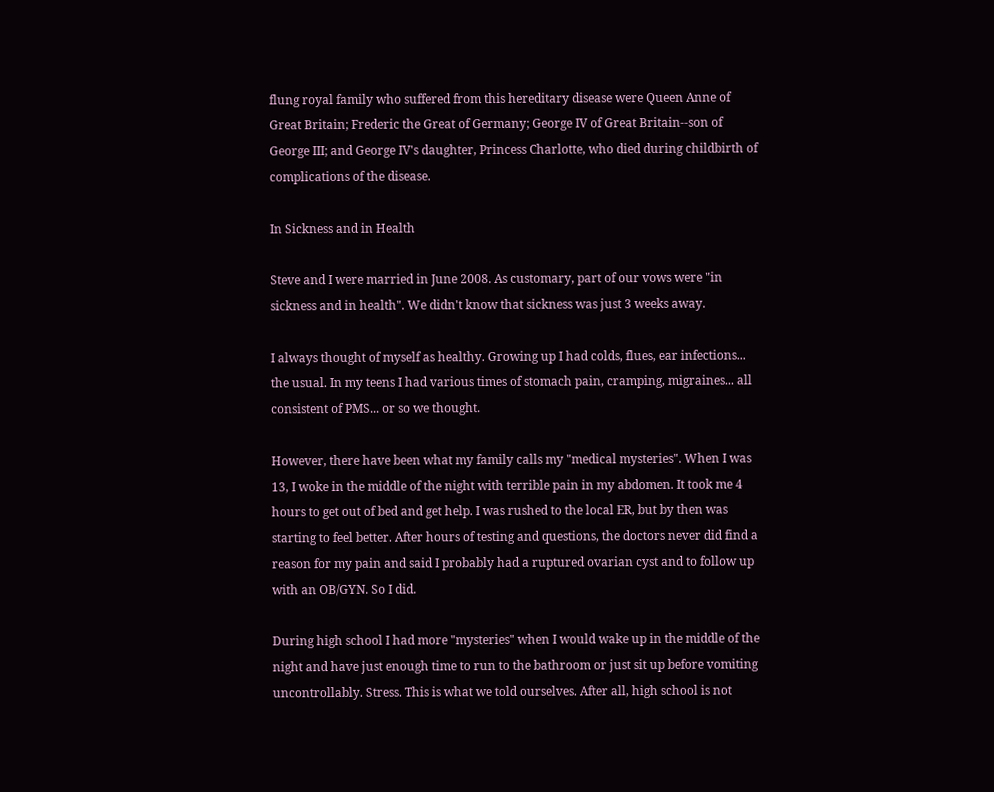flung royal family who suffered from this hereditary disease were Queen Anne of Great Britain; Frederic the Great of Germany; George IV of Great Britain--son of George III; and George IV's daughter, Princess Charlotte, who died during childbirth of complications of the disease.

In Sickness and in Health

Steve and I were married in June 2008. As customary, part of our vows were "in sickness and in health". We didn't know that sickness was just 3 weeks away.

I always thought of myself as healthy. Growing up I had colds, flues, ear infections... the usual. In my teens I had various times of stomach pain, cramping, migraines... all consistent of PMS... or so we thought.

However, there have been what my family calls my "medical mysteries". When I was 13, I woke in the middle of the night with terrible pain in my abdomen. It took me 4 hours to get out of bed and get help. I was rushed to the local ER, but by then was starting to feel better. After hours of testing and questions, the doctors never did find a reason for my pain and said I probably had a ruptured ovarian cyst and to follow up with an OB/GYN. So I did.

During high school I had more "mysteries" when I would wake up in the middle of the night and have just enough time to run to the bathroom or just sit up before vomiting uncontrollably. Stress. This is what we told ourselves. After all, high school is not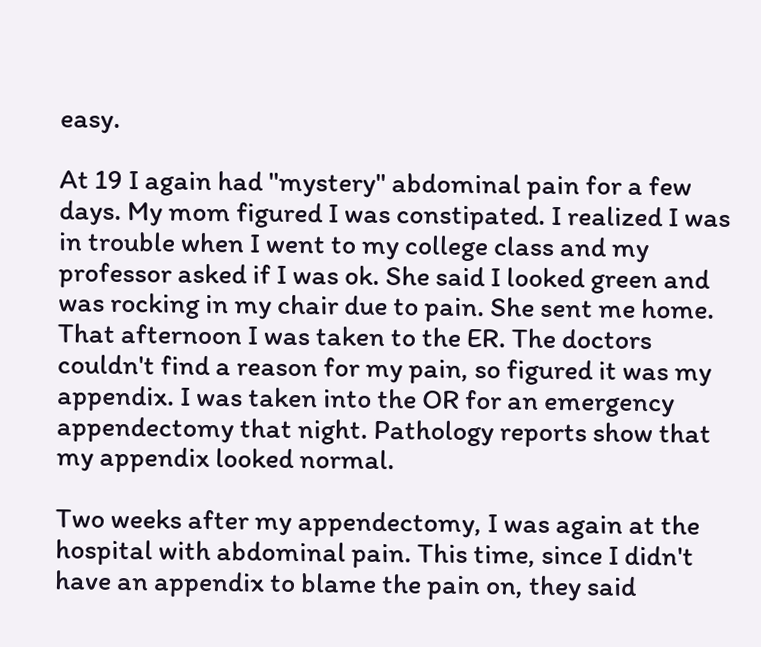easy.

At 19 I again had "mystery" abdominal pain for a few days. My mom figured I was constipated. I realized I was in trouble when I went to my college class and my professor asked if I was ok. She said I looked green and was rocking in my chair due to pain. She sent me home. That afternoon I was taken to the ER. The doctors couldn't find a reason for my pain, so figured it was my appendix. I was taken into the OR for an emergency appendectomy that night. Pathology reports show that my appendix looked normal.

Two weeks after my appendectomy, I was again at the hospital with abdominal pain. This time, since I didn't have an appendix to blame the pain on, they said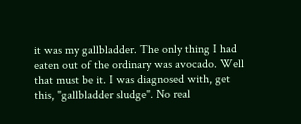it was my gallbladder. The only thing I had eaten out of the ordinary was avocado. Well that must be it. I was diagnosed with, get this, "gallbladder sludge". No real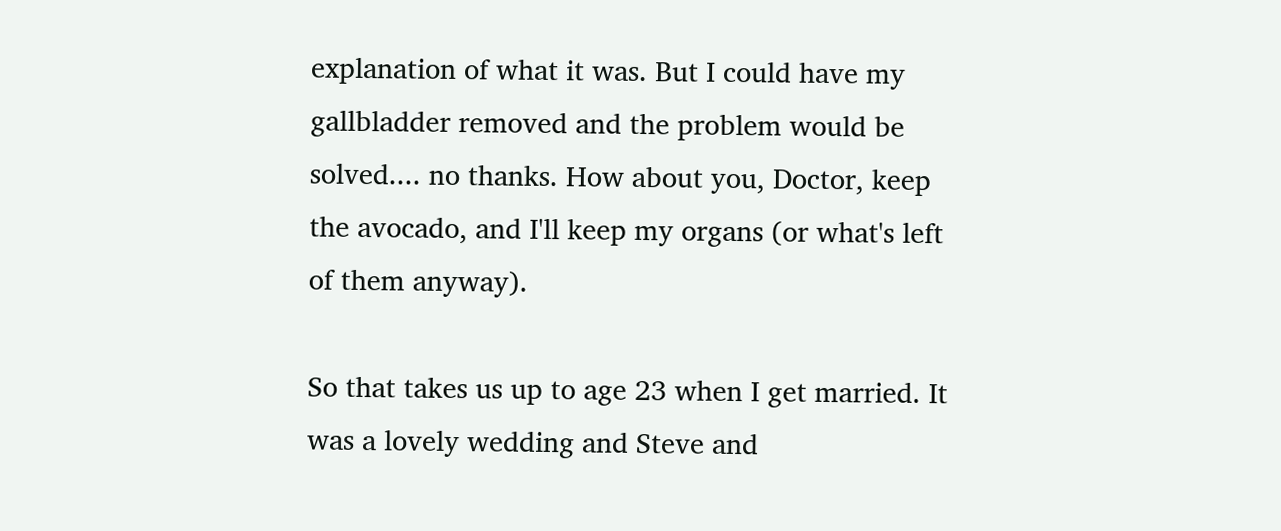explanation of what it was. But I could have my gallbladder removed and the problem would be solved.... no thanks. How about you, Doctor, keep the avocado, and I'll keep my organs (or what's left of them anyway).

So that takes us up to age 23 when I get married. It was a lovely wedding and Steve and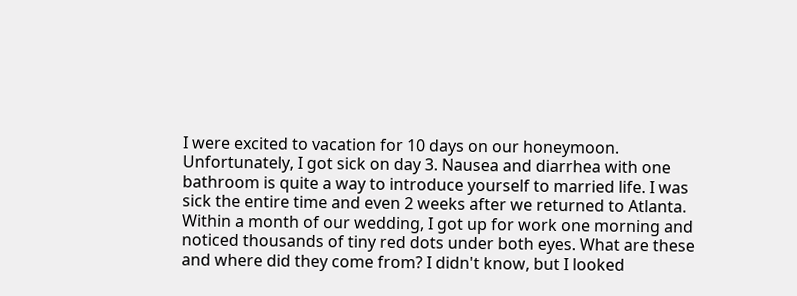I were excited to vacation for 10 days on our honeymoon. Unfortunately, I got sick on day 3. Nausea and diarrhea with one bathroom is quite a way to introduce yourself to married life. I was sick the entire time and even 2 weeks after we returned to Atlanta. Within a month of our wedding, I got up for work one morning and noticed thousands of tiny red dots under both eyes. What are these and where did they come from? I didn't know, but I looked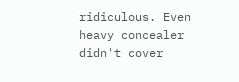ridiculous. Even heavy concealer didn't cover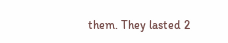them. They lasted 2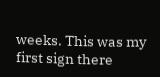weeks. This was my first sign there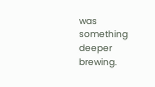was something deeper brewing.